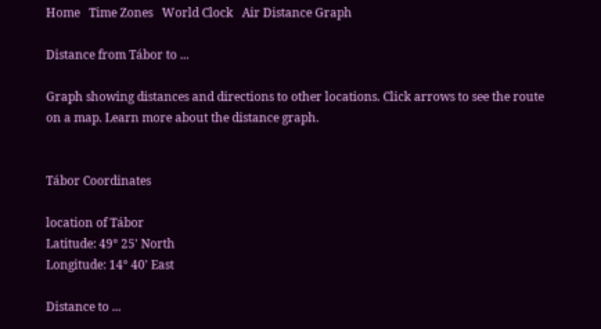Home   Time Zones   World Clock   Air Distance Graph

Distance from Tábor to ...

Graph showing distances and directions to other locations. Click arrows to see the route on a map. Learn more about the distance graph.


Tábor Coordinates

location of Tábor
Latitude: 49° 25' North
Longitude: 14° 40' East

Distance to ...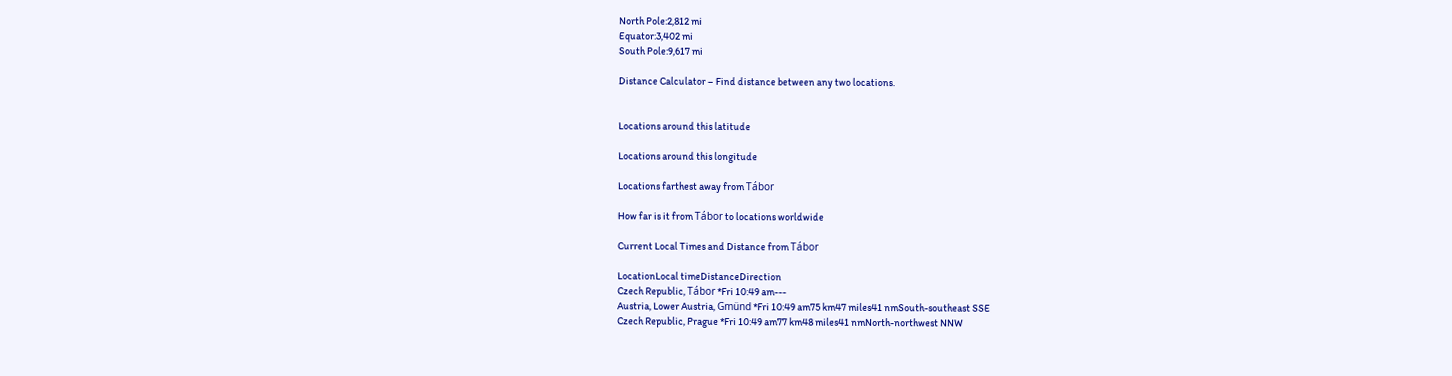North Pole:2,812 mi
Equator:3,402 mi
South Pole:9,617 mi

Distance Calculator – Find distance between any two locations.


Locations around this latitude

Locations around this longitude

Locations farthest away from Tábor

How far is it from Tábor to locations worldwide

Current Local Times and Distance from Tábor

LocationLocal timeDistanceDirection
Czech Republic, Tábor *Fri 10:49 am---
Austria, Lower Austria, Gmünd *Fri 10:49 am75 km47 miles41 nmSouth-southeast SSE
Czech Republic, Prague *Fri 10:49 am77 km48 miles41 nmNorth-northwest NNW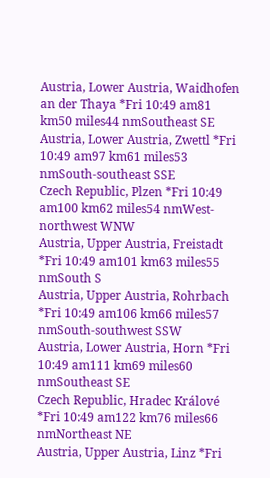Austria, Lower Austria, Waidhofen an der Thaya *Fri 10:49 am81 km50 miles44 nmSoutheast SE
Austria, Lower Austria, Zwettl *Fri 10:49 am97 km61 miles53 nmSouth-southeast SSE
Czech Republic, Plzen *Fri 10:49 am100 km62 miles54 nmWest-northwest WNW
Austria, Upper Austria, Freistadt *Fri 10:49 am101 km63 miles55 nmSouth S
Austria, Upper Austria, Rohrbach *Fri 10:49 am106 km66 miles57 nmSouth-southwest SSW
Austria, Lower Austria, Horn *Fri 10:49 am111 km69 miles60 nmSoutheast SE
Czech Republic, Hradec Králové *Fri 10:49 am122 km76 miles66 nmNortheast NE
Austria, Upper Austria, Linz *Fri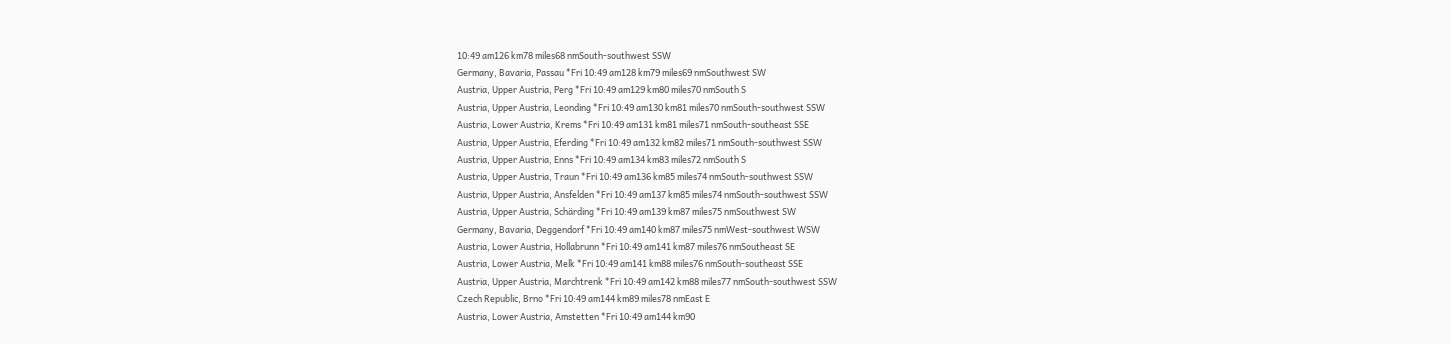10:49 am126 km78 miles68 nmSouth-southwest SSW
Germany, Bavaria, Passau *Fri 10:49 am128 km79 miles69 nmSouthwest SW
Austria, Upper Austria, Perg *Fri 10:49 am129 km80 miles70 nmSouth S
Austria, Upper Austria, Leonding *Fri 10:49 am130 km81 miles70 nmSouth-southwest SSW
Austria, Lower Austria, Krems *Fri 10:49 am131 km81 miles71 nmSouth-southeast SSE
Austria, Upper Austria, Eferding *Fri 10:49 am132 km82 miles71 nmSouth-southwest SSW
Austria, Upper Austria, Enns *Fri 10:49 am134 km83 miles72 nmSouth S
Austria, Upper Austria, Traun *Fri 10:49 am136 km85 miles74 nmSouth-southwest SSW
Austria, Upper Austria, Ansfelden *Fri 10:49 am137 km85 miles74 nmSouth-southwest SSW
Austria, Upper Austria, Schärding *Fri 10:49 am139 km87 miles75 nmSouthwest SW
Germany, Bavaria, Deggendorf *Fri 10:49 am140 km87 miles75 nmWest-southwest WSW
Austria, Lower Austria, Hollabrunn *Fri 10:49 am141 km87 miles76 nmSoutheast SE
Austria, Lower Austria, Melk *Fri 10:49 am141 km88 miles76 nmSouth-southeast SSE
Austria, Upper Austria, Marchtrenk *Fri 10:49 am142 km88 miles77 nmSouth-southwest SSW
Czech Republic, Brno *Fri 10:49 am144 km89 miles78 nmEast E
Austria, Lower Austria, Amstetten *Fri 10:49 am144 km90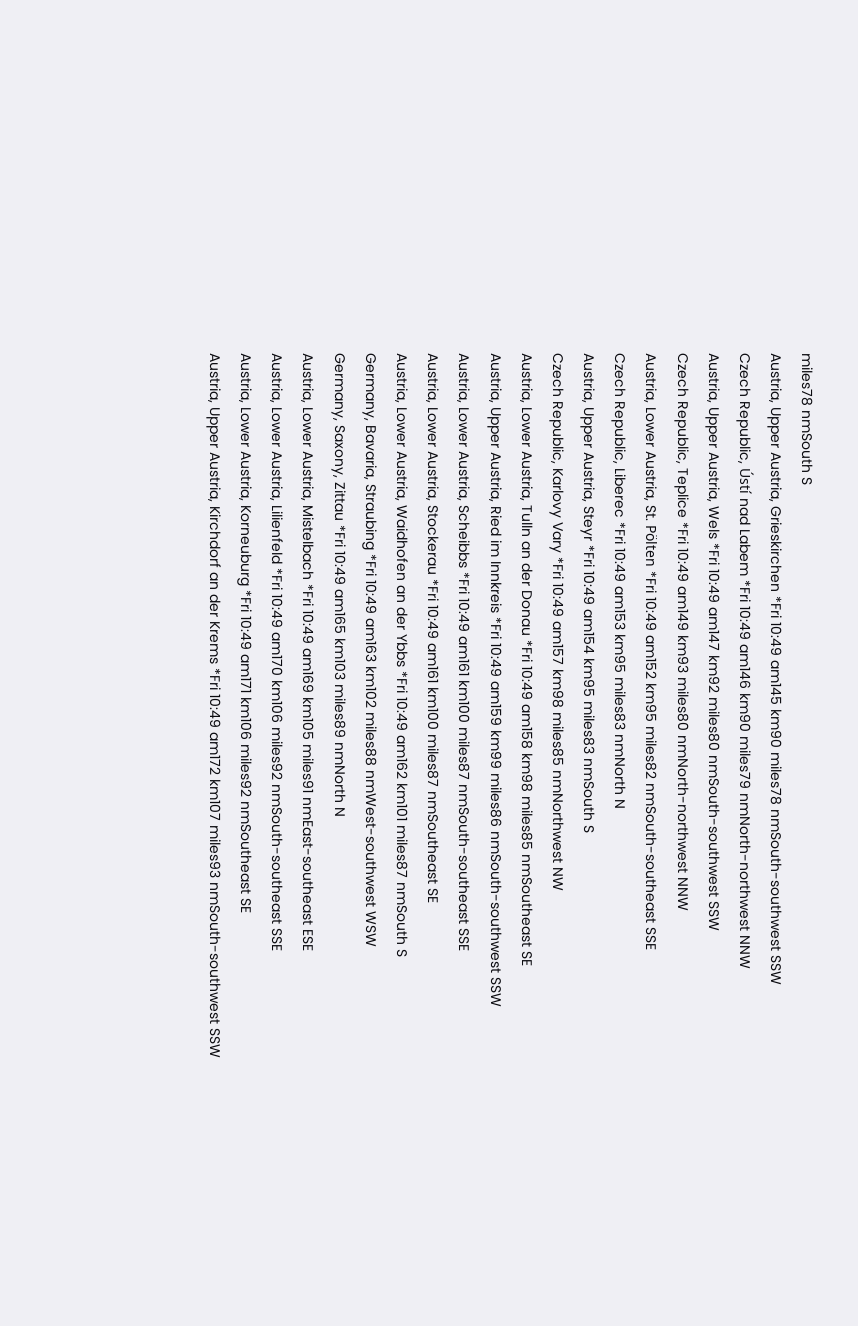miles78 nmSouth S
Austria, Upper Austria, Grieskirchen *Fri 10:49 am145 km90 miles78 nmSouth-southwest SSW
Czech Republic, Ústí nad Labem *Fri 10:49 am146 km90 miles79 nmNorth-northwest NNW
Austria, Upper Austria, Wels *Fri 10:49 am147 km92 miles80 nmSouth-southwest SSW
Czech Republic, Teplice *Fri 10:49 am149 km93 miles80 nmNorth-northwest NNW
Austria, Lower Austria, St. Pölten *Fri 10:49 am152 km95 miles82 nmSouth-southeast SSE
Czech Republic, Liberec *Fri 10:49 am153 km95 miles83 nmNorth N
Austria, Upper Austria, Steyr *Fri 10:49 am154 km95 miles83 nmSouth S
Czech Republic, Karlovy Vary *Fri 10:49 am157 km98 miles85 nmNorthwest NW
Austria, Lower Austria, Tulln an der Donau *Fri 10:49 am158 km98 miles85 nmSoutheast SE
Austria, Upper Austria, Ried im Innkreis *Fri 10:49 am159 km99 miles86 nmSouth-southwest SSW
Austria, Lower Austria, Scheibbs *Fri 10:49 am161 km100 miles87 nmSouth-southeast SSE
Austria, Lower Austria, Stockerau *Fri 10:49 am161 km100 miles87 nmSoutheast SE
Austria, Lower Austria, Waidhofen an der Ybbs *Fri 10:49 am162 km101 miles87 nmSouth S
Germany, Bavaria, Straubing *Fri 10:49 am163 km102 miles88 nmWest-southwest WSW
Germany, Saxony, Zittau *Fri 10:49 am165 km103 miles89 nmNorth N
Austria, Lower Austria, Mistelbach *Fri 10:49 am169 km105 miles91 nmEast-southeast ESE
Austria, Lower Austria, Lilienfeld *Fri 10:49 am170 km106 miles92 nmSouth-southeast SSE
Austria, Lower Austria, Korneuburg *Fri 10:49 am171 km106 miles92 nmSoutheast SE
Austria, Upper Austria, Kirchdorf an der Krems *Fri 10:49 am172 km107 miles93 nmSouth-southwest SSW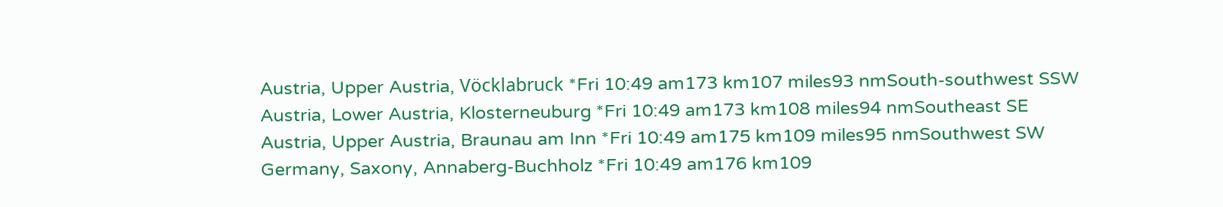Austria, Upper Austria, Vöcklabruck *Fri 10:49 am173 km107 miles93 nmSouth-southwest SSW
Austria, Lower Austria, Klosterneuburg *Fri 10:49 am173 km108 miles94 nmSoutheast SE
Austria, Upper Austria, Braunau am Inn *Fri 10:49 am175 km109 miles95 nmSouthwest SW
Germany, Saxony, Annaberg-Buchholz *Fri 10:49 am176 km109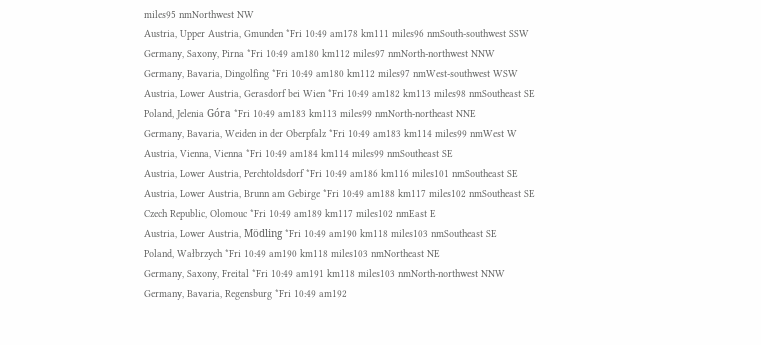miles95 nmNorthwest NW
Austria, Upper Austria, Gmunden *Fri 10:49 am178 km111 miles96 nmSouth-southwest SSW
Germany, Saxony, Pirna *Fri 10:49 am180 km112 miles97 nmNorth-northwest NNW
Germany, Bavaria, Dingolfing *Fri 10:49 am180 km112 miles97 nmWest-southwest WSW
Austria, Lower Austria, Gerasdorf bei Wien *Fri 10:49 am182 km113 miles98 nmSoutheast SE
Poland, Jelenia Góra *Fri 10:49 am183 km113 miles99 nmNorth-northeast NNE
Germany, Bavaria, Weiden in der Oberpfalz *Fri 10:49 am183 km114 miles99 nmWest W
Austria, Vienna, Vienna *Fri 10:49 am184 km114 miles99 nmSoutheast SE
Austria, Lower Austria, Perchtoldsdorf *Fri 10:49 am186 km116 miles101 nmSoutheast SE
Austria, Lower Austria, Brunn am Gebirge *Fri 10:49 am188 km117 miles102 nmSoutheast SE
Czech Republic, Olomouc *Fri 10:49 am189 km117 miles102 nmEast E
Austria, Lower Austria, Mödling *Fri 10:49 am190 km118 miles103 nmSoutheast SE
Poland, Wałbrzych *Fri 10:49 am190 km118 miles103 nmNortheast NE
Germany, Saxony, Freital *Fri 10:49 am191 km118 miles103 nmNorth-northwest NNW
Germany, Bavaria, Regensburg *Fri 10:49 am192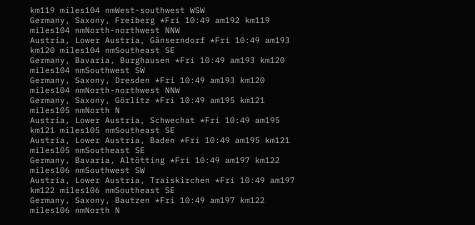km119 miles104 nmWest-southwest WSW
Germany, Saxony, Freiberg *Fri 10:49 am192 km119 miles104 nmNorth-northwest NNW
Austria, Lower Austria, Gänserndorf *Fri 10:49 am193 km120 miles104 nmSoutheast SE
Germany, Bavaria, Burghausen *Fri 10:49 am193 km120 miles104 nmSouthwest SW
Germany, Saxony, Dresden *Fri 10:49 am193 km120 miles104 nmNorth-northwest NNW
Germany, Saxony, Görlitz *Fri 10:49 am195 km121 miles105 nmNorth N
Austria, Lower Austria, Schwechat *Fri 10:49 am195 km121 miles105 nmSoutheast SE
Austria, Lower Austria, Baden *Fri 10:49 am195 km121 miles105 nmSoutheast SE
Germany, Bavaria, Altötting *Fri 10:49 am197 km122 miles106 nmSouthwest SW
Austria, Lower Austria, Traiskirchen *Fri 10:49 am197 km122 miles106 nmSoutheast SE
Germany, Saxony, Bautzen *Fri 10:49 am197 km122 miles106 nmNorth N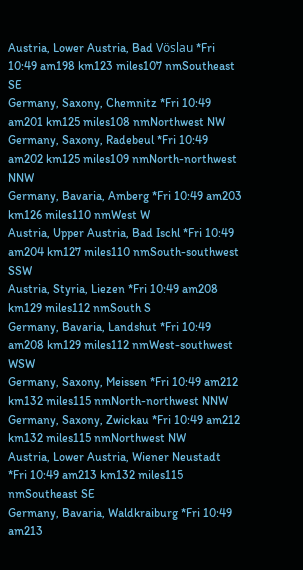Austria, Lower Austria, Bad Vöslau *Fri 10:49 am198 km123 miles107 nmSoutheast SE
Germany, Saxony, Chemnitz *Fri 10:49 am201 km125 miles108 nmNorthwest NW
Germany, Saxony, Radebeul *Fri 10:49 am202 km125 miles109 nmNorth-northwest NNW
Germany, Bavaria, Amberg *Fri 10:49 am203 km126 miles110 nmWest W
Austria, Upper Austria, Bad Ischl *Fri 10:49 am204 km127 miles110 nmSouth-southwest SSW
Austria, Styria, Liezen *Fri 10:49 am208 km129 miles112 nmSouth S
Germany, Bavaria, Landshut *Fri 10:49 am208 km129 miles112 nmWest-southwest WSW
Germany, Saxony, Meissen *Fri 10:49 am212 km132 miles115 nmNorth-northwest NNW
Germany, Saxony, Zwickau *Fri 10:49 am212 km132 miles115 nmNorthwest NW
Austria, Lower Austria, Wiener Neustadt *Fri 10:49 am213 km132 miles115 nmSoutheast SE
Germany, Bavaria, Waldkraiburg *Fri 10:49 am213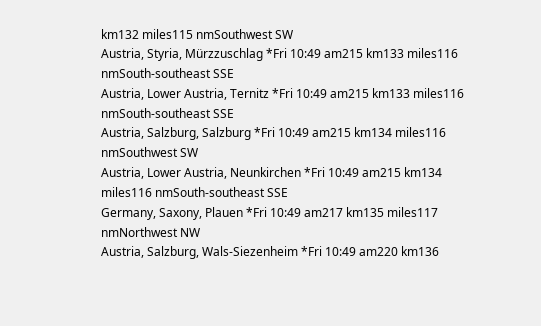km132 miles115 nmSouthwest SW
Austria, Styria, Mürzzuschlag *Fri 10:49 am215 km133 miles116 nmSouth-southeast SSE
Austria, Lower Austria, Ternitz *Fri 10:49 am215 km133 miles116 nmSouth-southeast SSE
Austria, Salzburg, Salzburg *Fri 10:49 am215 km134 miles116 nmSouthwest SW
Austria, Lower Austria, Neunkirchen *Fri 10:49 am215 km134 miles116 nmSouth-southeast SSE
Germany, Saxony, Plauen *Fri 10:49 am217 km135 miles117 nmNorthwest NW
Austria, Salzburg, Wals-Siezenheim *Fri 10:49 am220 km136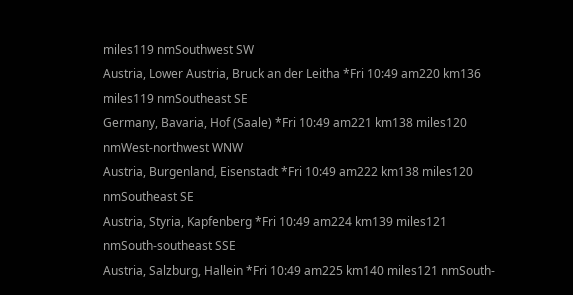miles119 nmSouthwest SW
Austria, Lower Austria, Bruck an der Leitha *Fri 10:49 am220 km136 miles119 nmSoutheast SE
Germany, Bavaria, Hof (Saale) *Fri 10:49 am221 km138 miles120 nmWest-northwest WNW
Austria, Burgenland, Eisenstadt *Fri 10:49 am222 km138 miles120 nmSoutheast SE
Austria, Styria, Kapfenberg *Fri 10:49 am224 km139 miles121 nmSouth-southeast SSE
Austria, Salzburg, Hallein *Fri 10:49 am225 km140 miles121 nmSouth-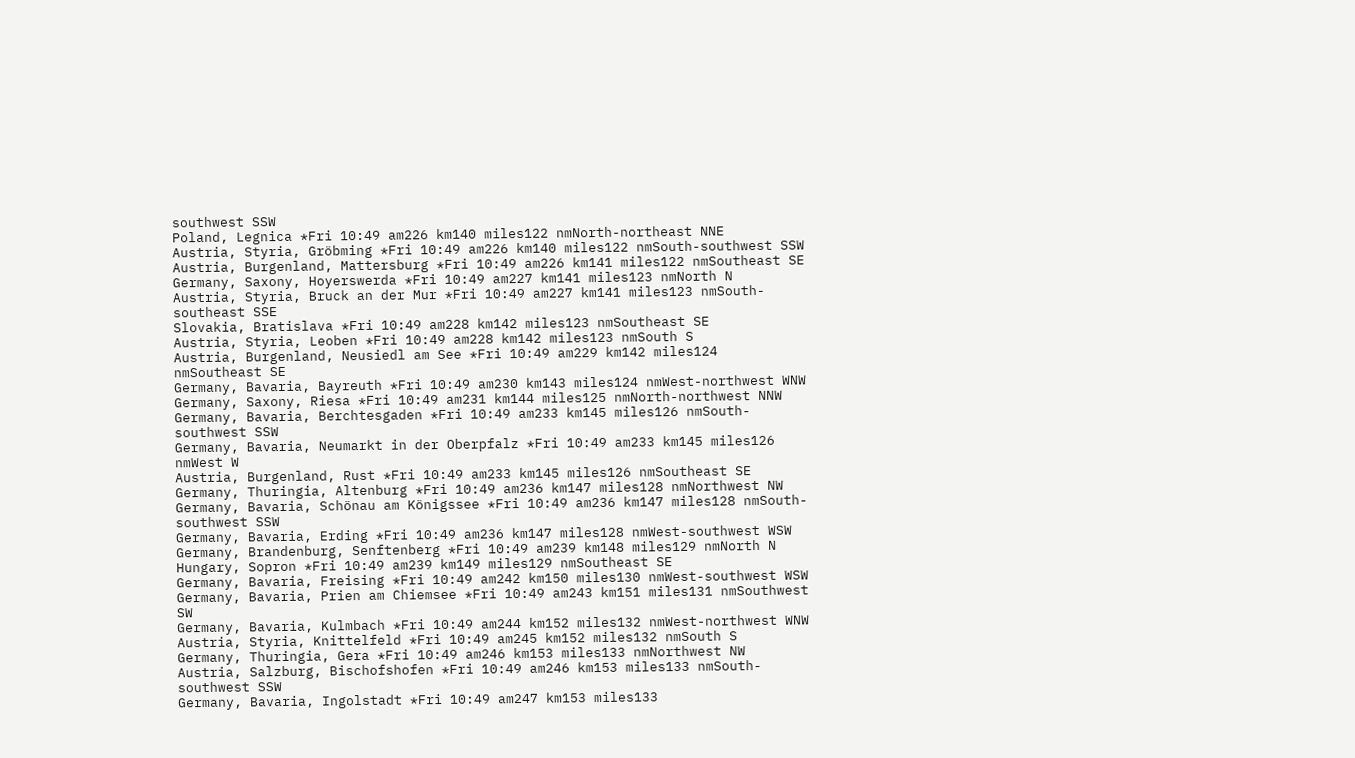southwest SSW
Poland, Legnica *Fri 10:49 am226 km140 miles122 nmNorth-northeast NNE
Austria, Styria, Gröbming *Fri 10:49 am226 km140 miles122 nmSouth-southwest SSW
Austria, Burgenland, Mattersburg *Fri 10:49 am226 km141 miles122 nmSoutheast SE
Germany, Saxony, Hoyerswerda *Fri 10:49 am227 km141 miles123 nmNorth N
Austria, Styria, Bruck an der Mur *Fri 10:49 am227 km141 miles123 nmSouth-southeast SSE
Slovakia, Bratislava *Fri 10:49 am228 km142 miles123 nmSoutheast SE
Austria, Styria, Leoben *Fri 10:49 am228 km142 miles123 nmSouth S
Austria, Burgenland, Neusiedl am See *Fri 10:49 am229 km142 miles124 nmSoutheast SE
Germany, Bavaria, Bayreuth *Fri 10:49 am230 km143 miles124 nmWest-northwest WNW
Germany, Saxony, Riesa *Fri 10:49 am231 km144 miles125 nmNorth-northwest NNW
Germany, Bavaria, Berchtesgaden *Fri 10:49 am233 km145 miles126 nmSouth-southwest SSW
Germany, Bavaria, Neumarkt in der Oberpfalz *Fri 10:49 am233 km145 miles126 nmWest W
Austria, Burgenland, Rust *Fri 10:49 am233 km145 miles126 nmSoutheast SE
Germany, Thuringia, Altenburg *Fri 10:49 am236 km147 miles128 nmNorthwest NW
Germany, Bavaria, Schönau am Königssee *Fri 10:49 am236 km147 miles128 nmSouth-southwest SSW
Germany, Bavaria, Erding *Fri 10:49 am236 km147 miles128 nmWest-southwest WSW
Germany, Brandenburg, Senftenberg *Fri 10:49 am239 km148 miles129 nmNorth N
Hungary, Sopron *Fri 10:49 am239 km149 miles129 nmSoutheast SE
Germany, Bavaria, Freising *Fri 10:49 am242 km150 miles130 nmWest-southwest WSW
Germany, Bavaria, Prien am Chiemsee *Fri 10:49 am243 km151 miles131 nmSouthwest SW
Germany, Bavaria, Kulmbach *Fri 10:49 am244 km152 miles132 nmWest-northwest WNW
Austria, Styria, Knittelfeld *Fri 10:49 am245 km152 miles132 nmSouth S
Germany, Thuringia, Gera *Fri 10:49 am246 km153 miles133 nmNorthwest NW
Austria, Salzburg, Bischofshofen *Fri 10:49 am246 km153 miles133 nmSouth-southwest SSW
Germany, Bavaria, Ingolstadt *Fri 10:49 am247 km153 miles133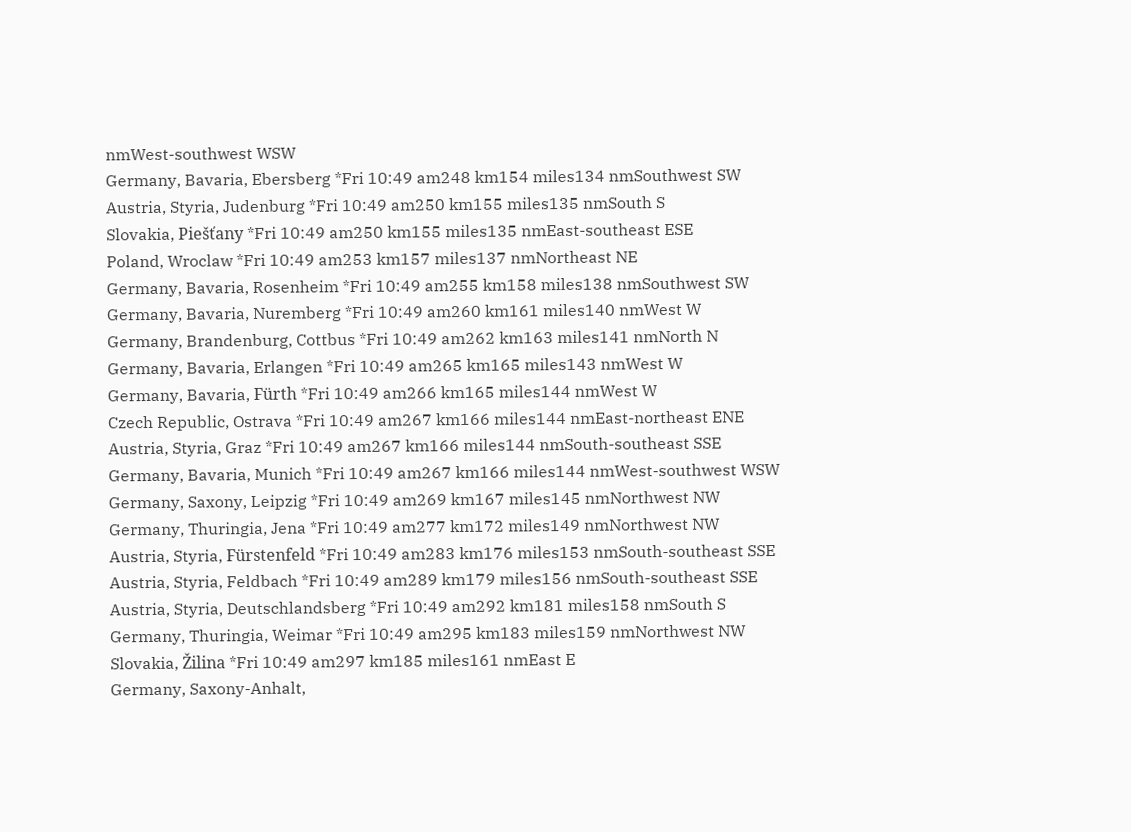nmWest-southwest WSW
Germany, Bavaria, Ebersberg *Fri 10:49 am248 km154 miles134 nmSouthwest SW
Austria, Styria, Judenburg *Fri 10:49 am250 km155 miles135 nmSouth S
Slovakia, Piešťany *Fri 10:49 am250 km155 miles135 nmEast-southeast ESE
Poland, Wroclaw *Fri 10:49 am253 km157 miles137 nmNortheast NE
Germany, Bavaria, Rosenheim *Fri 10:49 am255 km158 miles138 nmSouthwest SW
Germany, Bavaria, Nuremberg *Fri 10:49 am260 km161 miles140 nmWest W
Germany, Brandenburg, Cottbus *Fri 10:49 am262 km163 miles141 nmNorth N
Germany, Bavaria, Erlangen *Fri 10:49 am265 km165 miles143 nmWest W
Germany, Bavaria, Fürth *Fri 10:49 am266 km165 miles144 nmWest W
Czech Republic, Ostrava *Fri 10:49 am267 km166 miles144 nmEast-northeast ENE
Austria, Styria, Graz *Fri 10:49 am267 km166 miles144 nmSouth-southeast SSE
Germany, Bavaria, Munich *Fri 10:49 am267 km166 miles144 nmWest-southwest WSW
Germany, Saxony, Leipzig *Fri 10:49 am269 km167 miles145 nmNorthwest NW
Germany, Thuringia, Jena *Fri 10:49 am277 km172 miles149 nmNorthwest NW
Austria, Styria, Fürstenfeld *Fri 10:49 am283 km176 miles153 nmSouth-southeast SSE
Austria, Styria, Feldbach *Fri 10:49 am289 km179 miles156 nmSouth-southeast SSE
Austria, Styria, Deutschlandsberg *Fri 10:49 am292 km181 miles158 nmSouth S
Germany, Thuringia, Weimar *Fri 10:49 am295 km183 miles159 nmNorthwest NW
Slovakia, Žilina *Fri 10:49 am297 km185 miles161 nmEast E
Germany, Saxony-Anhalt,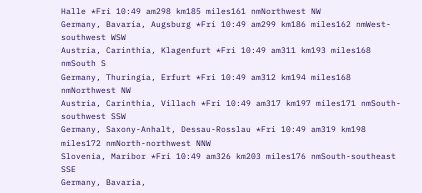Halle *Fri 10:49 am298 km185 miles161 nmNorthwest NW
Germany, Bavaria, Augsburg *Fri 10:49 am299 km186 miles162 nmWest-southwest WSW
Austria, Carinthia, Klagenfurt *Fri 10:49 am311 km193 miles168 nmSouth S
Germany, Thuringia, Erfurt *Fri 10:49 am312 km194 miles168 nmNorthwest NW
Austria, Carinthia, Villach *Fri 10:49 am317 km197 miles171 nmSouth-southwest SSW
Germany, Saxony-Anhalt, Dessau-Rosslau *Fri 10:49 am319 km198 miles172 nmNorth-northwest NNW
Slovenia, Maribor *Fri 10:49 am326 km203 miles176 nmSouth-southeast SSE
Germany, Bavaria,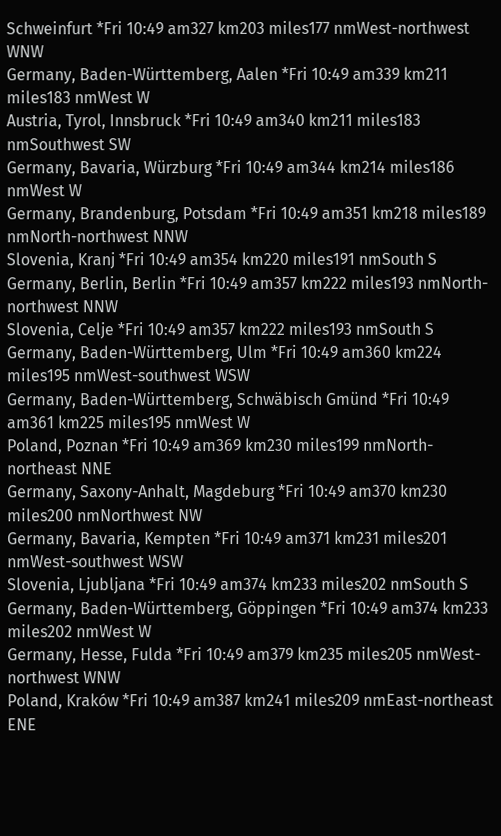Schweinfurt *Fri 10:49 am327 km203 miles177 nmWest-northwest WNW
Germany, Baden-Württemberg, Aalen *Fri 10:49 am339 km211 miles183 nmWest W
Austria, Tyrol, Innsbruck *Fri 10:49 am340 km211 miles183 nmSouthwest SW
Germany, Bavaria, Würzburg *Fri 10:49 am344 km214 miles186 nmWest W
Germany, Brandenburg, Potsdam *Fri 10:49 am351 km218 miles189 nmNorth-northwest NNW
Slovenia, Kranj *Fri 10:49 am354 km220 miles191 nmSouth S
Germany, Berlin, Berlin *Fri 10:49 am357 km222 miles193 nmNorth-northwest NNW
Slovenia, Celje *Fri 10:49 am357 km222 miles193 nmSouth S
Germany, Baden-Württemberg, Ulm *Fri 10:49 am360 km224 miles195 nmWest-southwest WSW
Germany, Baden-Württemberg, Schwäbisch Gmünd *Fri 10:49 am361 km225 miles195 nmWest W
Poland, Poznan *Fri 10:49 am369 km230 miles199 nmNorth-northeast NNE
Germany, Saxony-Anhalt, Magdeburg *Fri 10:49 am370 km230 miles200 nmNorthwest NW
Germany, Bavaria, Kempten *Fri 10:49 am371 km231 miles201 nmWest-southwest WSW
Slovenia, Ljubljana *Fri 10:49 am374 km233 miles202 nmSouth S
Germany, Baden-Württemberg, Göppingen *Fri 10:49 am374 km233 miles202 nmWest W
Germany, Hesse, Fulda *Fri 10:49 am379 km235 miles205 nmWest-northwest WNW
Poland, Kraków *Fri 10:49 am387 km241 miles209 nmEast-northeast ENE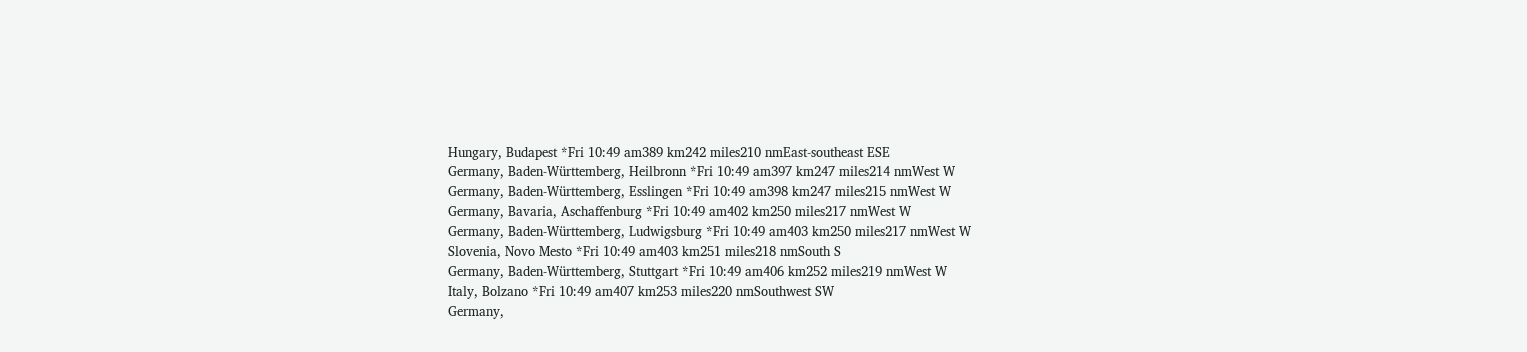Hungary, Budapest *Fri 10:49 am389 km242 miles210 nmEast-southeast ESE
Germany, Baden-Württemberg, Heilbronn *Fri 10:49 am397 km247 miles214 nmWest W
Germany, Baden-Württemberg, Esslingen *Fri 10:49 am398 km247 miles215 nmWest W
Germany, Bavaria, Aschaffenburg *Fri 10:49 am402 km250 miles217 nmWest W
Germany, Baden-Württemberg, Ludwigsburg *Fri 10:49 am403 km250 miles217 nmWest W
Slovenia, Novo Mesto *Fri 10:49 am403 km251 miles218 nmSouth S
Germany, Baden-Württemberg, Stuttgart *Fri 10:49 am406 km252 miles219 nmWest W
Italy, Bolzano *Fri 10:49 am407 km253 miles220 nmSouthwest SW
Germany,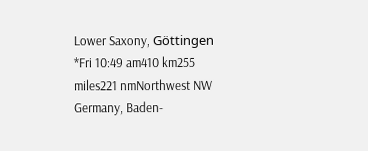Lower Saxony, Göttingen *Fri 10:49 am410 km255 miles221 nmNorthwest NW
Germany, Baden-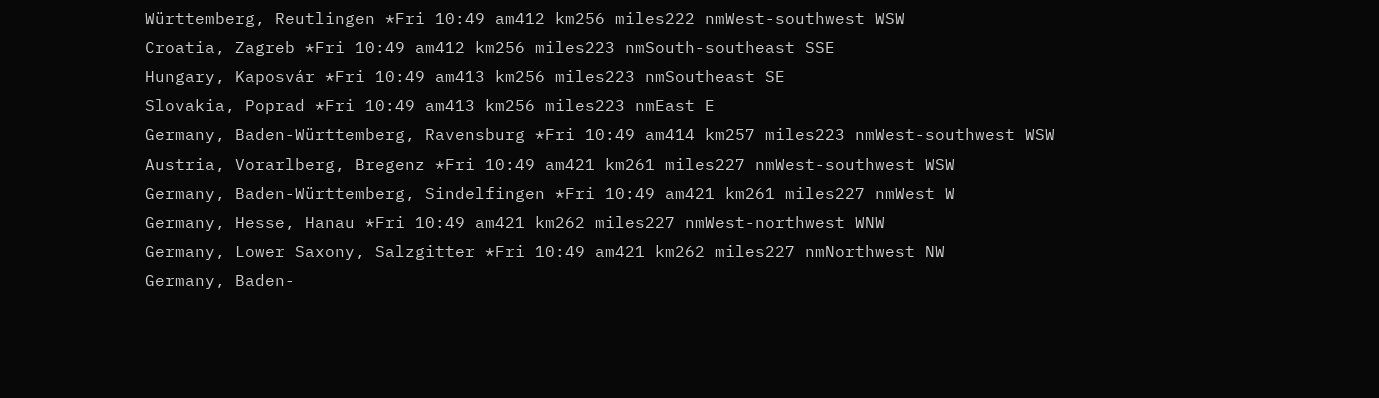Württemberg, Reutlingen *Fri 10:49 am412 km256 miles222 nmWest-southwest WSW
Croatia, Zagreb *Fri 10:49 am412 km256 miles223 nmSouth-southeast SSE
Hungary, Kaposvár *Fri 10:49 am413 km256 miles223 nmSoutheast SE
Slovakia, Poprad *Fri 10:49 am413 km256 miles223 nmEast E
Germany, Baden-Württemberg, Ravensburg *Fri 10:49 am414 km257 miles223 nmWest-southwest WSW
Austria, Vorarlberg, Bregenz *Fri 10:49 am421 km261 miles227 nmWest-southwest WSW
Germany, Baden-Württemberg, Sindelfingen *Fri 10:49 am421 km261 miles227 nmWest W
Germany, Hesse, Hanau *Fri 10:49 am421 km262 miles227 nmWest-northwest WNW
Germany, Lower Saxony, Salzgitter *Fri 10:49 am421 km262 miles227 nmNorthwest NW
Germany, Baden-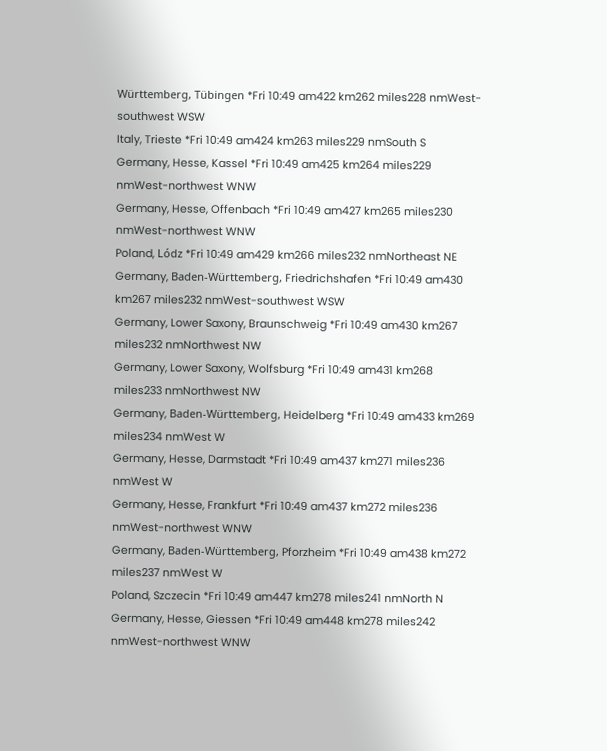Württemberg, Tübingen *Fri 10:49 am422 km262 miles228 nmWest-southwest WSW
Italy, Trieste *Fri 10:49 am424 km263 miles229 nmSouth S
Germany, Hesse, Kassel *Fri 10:49 am425 km264 miles229 nmWest-northwest WNW
Germany, Hesse, Offenbach *Fri 10:49 am427 km265 miles230 nmWest-northwest WNW
Poland, Lódz *Fri 10:49 am429 km266 miles232 nmNortheast NE
Germany, Baden-Württemberg, Friedrichshafen *Fri 10:49 am430 km267 miles232 nmWest-southwest WSW
Germany, Lower Saxony, Braunschweig *Fri 10:49 am430 km267 miles232 nmNorthwest NW
Germany, Lower Saxony, Wolfsburg *Fri 10:49 am431 km268 miles233 nmNorthwest NW
Germany, Baden-Württemberg, Heidelberg *Fri 10:49 am433 km269 miles234 nmWest W
Germany, Hesse, Darmstadt *Fri 10:49 am437 km271 miles236 nmWest W
Germany, Hesse, Frankfurt *Fri 10:49 am437 km272 miles236 nmWest-northwest WNW
Germany, Baden-Württemberg, Pforzheim *Fri 10:49 am438 km272 miles237 nmWest W
Poland, Szczecin *Fri 10:49 am447 km278 miles241 nmNorth N
Germany, Hesse, Giessen *Fri 10:49 am448 km278 miles242 nmWest-northwest WNW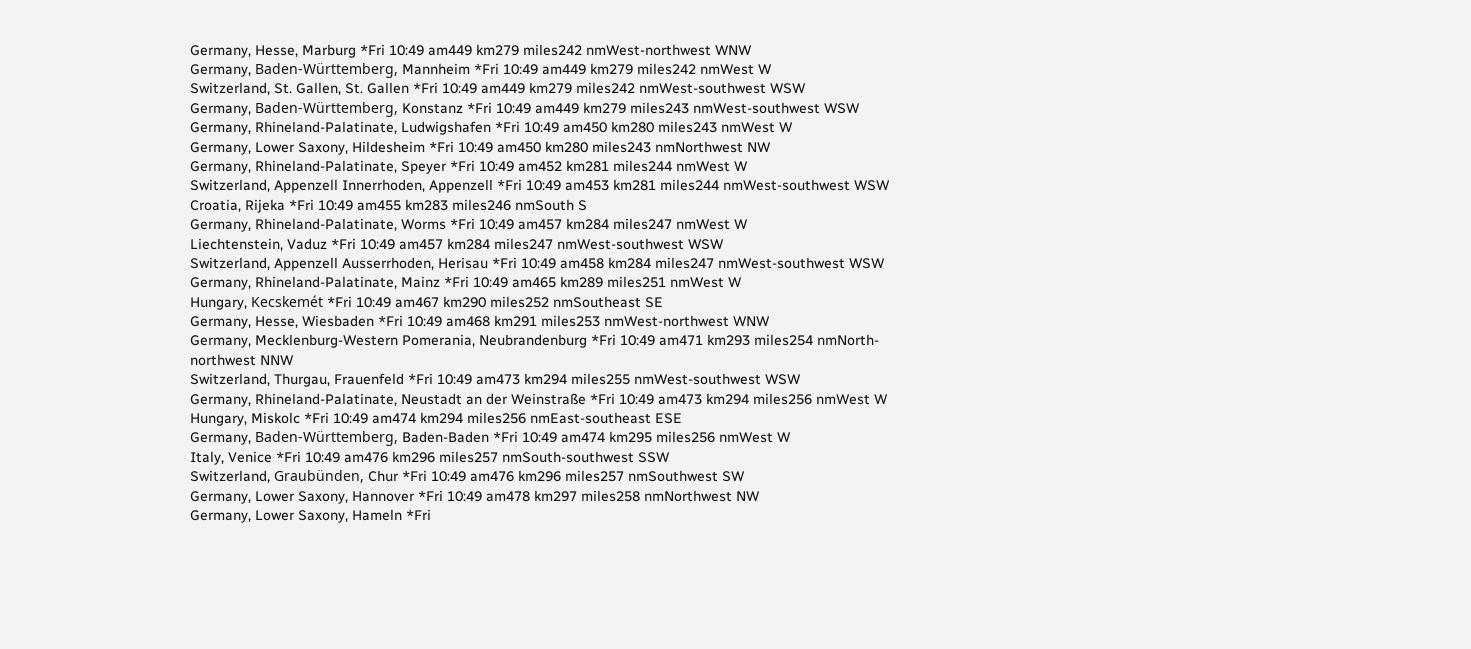Germany, Hesse, Marburg *Fri 10:49 am449 km279 miles242 nmWest-northwest WNW
Germany, Baden-Württemberg, Mannheim *Fri 10:49 am449 km279 miles242 nmWest W
Switzerland, St. Gallen, St. Gallen *Fri 10:49 am449 km279 miles242 nmWest-southwest WSW
Germany, Baden-Württemberg, Konstanz *Fri 10:49 am449 km279 miles243 nmWest-southwest WSW
Germany, Rhineland-Palatinate, Ludwigshafen *Fri 10:49 am450 km280 miles243 nmWest W
Germany, Lower Saxony, Hildesheim *Fri 10:49 am450 km280 miles243 nmNorthwest NW
Germany, Rhineland-Palatinate, Speyer *Fri 10:49 am452 km281 miles244 nmWest W
Switzerland, Appenzell Innerrhoden, Appenzell *Fri 10:49 am453 km281 miles244 nmWest-southwest WSW
Croatia, Rijeka *Fri 10:49 am455 km283 miles246 nmSouth S
Germany, Rhineland-Palatinate, Worms *Fri 10:49 am457 km284 miles247 nmWest W
Liechtenstein, Vaduz *Fri 10:49 am457 km284 miles247 nmWest-southwest WSW
Switzerland, Appenzell Ausserrhoden, Herisau *Fri 10:49 am458 km284 miles247 nmWest-southwest WSW
Germany, Rhineland-Palatinate, Mainz *Fri 10:49 am465 km289 miles251 nmWest W
Hungary, Kecskemét *Fri 10:49 am467 km290 miles252 nmSoutheast SE
Germany, Hesse, Wiesbaden *Fri 10:49 am468 km291 miles253 nmWest-northwest WNW
Germany, Mecklenburg-Western Pomerania, Neubrandenburg *Fri 10:49 am471 km293 miles254 nmNorth-northwest NNW
Switzerland, Thurgau, Frauenfeld *Fri 10:49 am473 km294 miles255 nmWest-southwest WSW
Germany, Rhineland-Palatinate, Neustadt an der Weinstraße *Fri 10:49 am473 km294 miles256 nmWest W
Hungary, Miskolc *Fri 10:49 am474 km294 miles256 nmEast-southeast ESE
Germany, Baden-Württemberg, Baden-Baden *Fri 10:49 am474 km295 miles256 nmWest W
Italy, Venice *Fri 10:49 am476 km296 miles257 nmSouth-southwest SSW
Switzerland, Graubünden, Chur *Fri 10:49 am476 km296 miles257 nmSouthwest SW
Germany, Lower Saxony, Hannover *Fri 10:49 am478 km297 miles258 nmNorthwest NW
Germany, Lower Saxony, Hameln *Fri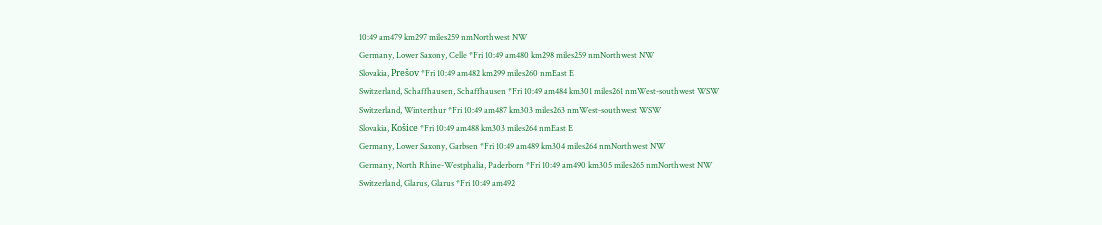10:49 am479 km297 miles259 nmNorthwest NW
Germany, Lower Saxony, Celle *Fri 10:49 am480 km298 miles259 nmNorthwest NW
Slovakia, Prešov *Fri 10:49 am482 km299 miles260 nmEast E
Switzerland, Schaffhausen, Schaffhausen *Fri 10:49 am484 km301 miles261 nmWest-southwest WSW
Switzerland, Winterthur *Fri 10:49 am487 km303 miles263 nmWest-southwest WSW
Slovakia, Košice *Fri 10:49 am488 km303 miles264 nmEast E
Germany, Lower Saxony, Garbsen *Fri 10:49 am489 km304 miles264 nmNorthwest NW
Germany, North Rhine-Westphalia, Paderborn *Fri 10:49 am490 km305 miles265 nmNorthwest NW
Switzerland, Glarus, Glarus *Fri 10:49 am492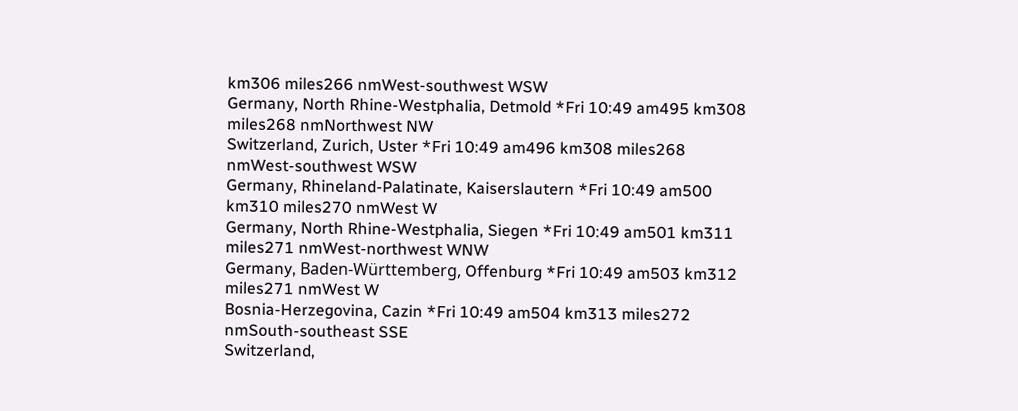km306 miles266 nmWest-southwest WSW
Germany, North Rhine-Westphalia, Detmold *Fri 10:49 am495 km308 miles268 nmNorthwest NW
Switzerland, Zurich, Uster *Fri 10:49 am496 km308 miles268 nmWest-southwest WSW
Germany, Rhineland-Palatinate, Kaiserslautern *Fri 10:49 am500 km310 miles270 nmWest W
Germany, North Rhine-Westphalia, Siegen *Fri 10:49 am501 km311 miles271 nmWest-northwest WNW
Germany, Baden-Württemberg, Offenburg *Fri 10:49 am503 km312 miles271 nmWest W
Bosnia-Herzegovina, Cazin *Fri 10:49 am504 km313 miles272 nmSouth-southeast SSE
Switzerland,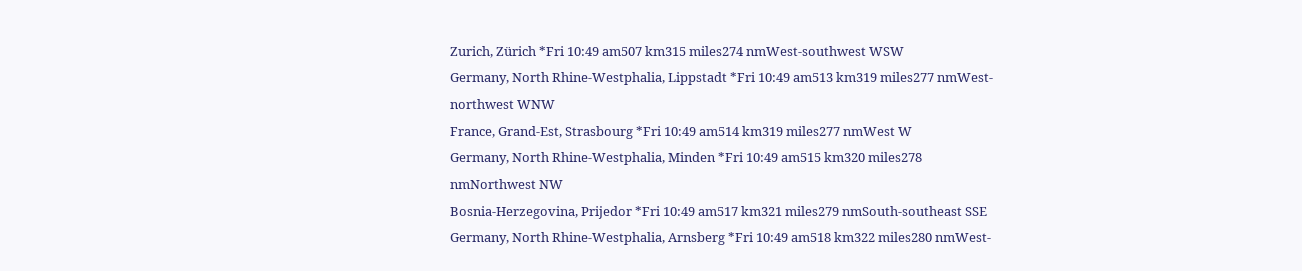Zurich, Zürich *Fri 10:49 am507 km315 miles274 nmWest-southwest WSW
Germany, North Rhine-Westphalia, Lippstadt *Fri 10:49 am513 km319 miles277 nmWest-northwest WNW
France, Grand-Est, Strasbourg *Fri 10:49 am514 km319 miles277 nmWest W
Germany, North Rhine-Westphalia, Minden *Fri 10:49 am515 km320 miles278 nmNorthwest NW
Bosnia-Herzegovina, Prijedor *Fri 10:49 am517 km321 miles279 nmSouth-southeast SSE
Germany, North Rhine-Westphalia, Arnsberg *Fri 10:49 am518 km322 miles280 nmWest-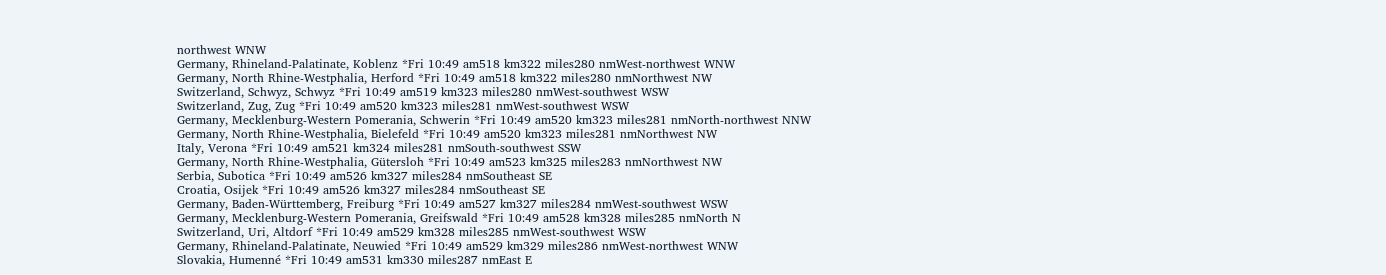northwest WNW
Germany, Rhineland-Palatinate, Koblenz *Fri 10:49 am518 km322 miles280 nmWest-northwest WNW
Germany, North Rhine-Westphalia, Herford *Fri 10:49 am518 km322 miles280 nmNorthwest NW
Switzerland, Schwyz, Schwyz *Fri 10:49 am519 km323 miles280 nmWest-southwest WSW
Switzerland, Zug, Zug *Fri 10:49 am520 km323 miles281 nmWest-southwest WSW
Germany, Mecklenburg-Western Pomerania, Schwerin *Fri 10:49 am520 km323 miles281 nmNorth-northwest NNW
Germany, North Rhine-Westphalia, Bielefeld *Fri 10:49 am520 km323 miles281 nmNorthwest NW
Italy, Verona *Fri 10:49 am521 km324 miles281 nmSouth-southwest SSW
Germany, North Rhine-Westphalia, Gütersloh *Fri 10:49 am523 km325 miles283 nmNorthwest NW
Serbia, Subotica *Fri 10:49 am526 km327 miles284 nmSoutheast SE
Croatia, Osijek *Fri 10:49 am526 km327 miles284 nmSoutheast SE
Germany, Baden-Württemberg, Freiburg *Fri 10:49 am527 km327 miles284 nmWest-southwest WSW
Germany, Mecklenburg-Western Pomerania, Greifswald *Fri 10:49 am528 km328 miles285 nmNorth N
Switzerland, Uri, Altdorf *Fri 10:49 am529 km328 miles285 nmWest-southwest WSW
Germany, Rhineland-Palatinate, Neuwied *Fri 10:49 am529 km329 miles286 nmWest-northwest WNW
Slovakia, Humenné *Fri 10:49 am531 km330 miles287 nmEast E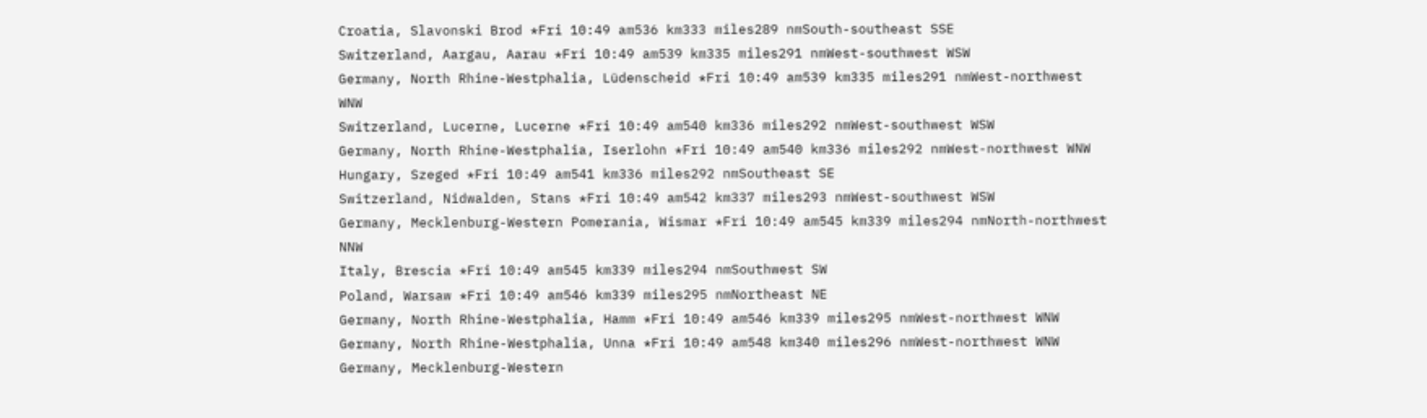Croatia, Slavonski Brod *Fri 10:49 am536 km333 miles289 nmSouth-southeast SSE
Switzerland, Aargau, Aarau *Fri 10:49 am539 km335 miles291 nmWest-southwest WSW
Germany, North Rhine-Westphalia, Lüdenscheid *Fri 10:49 am539 km335 miles291 nmWest-northwest WNW
Switzerland, Lucerne, Lucerne *Fri 10:49 am540 km336 miles292 nmWest-southwest WSW
Germany, North Rhine-Westphalia, Iserlohn *Fri 10:49 am540 km336 miles292 nmWest-northwest WNW
Hungary, Szeged *Fri 10:49 am541 km336 miles292 nmSoutheast SE
Switzerland, Nidwalden, Stans *Fri 10:49 am542 km337 miles293 nmWest-southwest WSW
Germany, Mecklenburg-Western Pomerania, Wismar *Fri 10:49 am545 km339 miles294 nmNorth-northwest NNW
Italy, Brescia *Fri 10:49 am545 km339 miles294 nmSouthwest SW
Poland, Warsaw *Fri 10:49 am546 km339 miles295 nmNortheast NE
Germany, North Rhine-Westphalia, Hamm *Fri 10:49 am546 km339 miles295 nmWest-northwest WNW
Germany, North Rhine-Westphalia, Unna *Fri 10:49 am548 km340 miles296 nmWest-northwest WNW
Germany, Mecklenburg-Western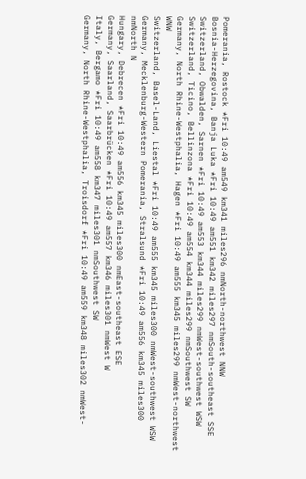Pomerania, Rostock *Fri 10:49 am549 km341 miles296 nmNorth-northwest NNW
Bosnia-Herzegovina, Banja Luka *Fri 10:49 am551 km342 miles297 nmSouth-southeast SSE
Switzerland, Obwalden, Sarnen *Fri 10:49 am553 km344 miles299 nmWest-southwest WSW
Switzerland, Ticino, Bellinzona *Fri 10:49 am554 km344 miles299 nmSouthwest SW
Germany, North Rhine-Westphalia, Hagen *Fri 10:49 am555 km345 miles299 nmWest-northwest WNW
Switzerland, Basel-Land, Liestal *Fri 10:49 am555 km345 miles300 nmWest-southwest WSW
Germany, Mecklenburg-Western Pomerania, Stralsund *Fri 10:49 am556 km345 miles300 nmNorth N
Hungary, Debrecen *Fri 10:49 am556 km345 miles300 nmEast-southeast ESE
Germany, Saarland, Saarbrücken *Fri 10:49 am557 km346 miles301 nmWest W
Italy, Bergamo *Fri 10:49 am558 km347 miles301 nmSouthwest SW
Germany, North Rhine-Westphalia, Troisdorf *Fri 10:49 am559 km348 miles302 nmWest-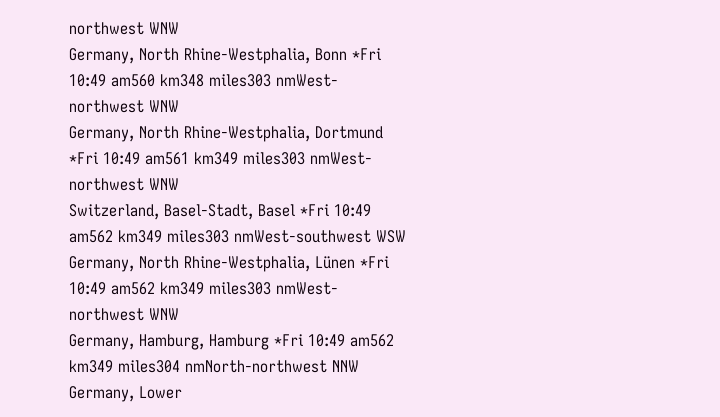northwest WNW
Germany, North Rhine-Westphalia, Bonn *Fri 10:49 am560 km348 miles303 nmWest-northwest WNW
Germany, North Rhine-Westphalia, Dortmund *Fri 10:49 am561 km349 miles303 nmWest-northwest WNW
Switzerland, Basel-Stadt, Basel *Fri 10:49 am562 km349 miles303 nmWest-southwest WSW
Germany, North Rhine-Westphalia, Lünen *Fri 10:49 am562 km349 miles303 nmWest-northwest WNW
Germany, Hamburg, Hamburg *Fri 10:49 am562 km349 miles304 nmNorth-northwest NNW
Germany, Lower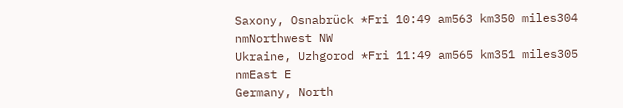Saxony, Osnabrück *Fri 10:49 am563 km350 miles304 nmNorthwest NW
Ukraine, Uzhgorod *Fri 11:49 am565 km351 miles305 nmEast E
Germany, North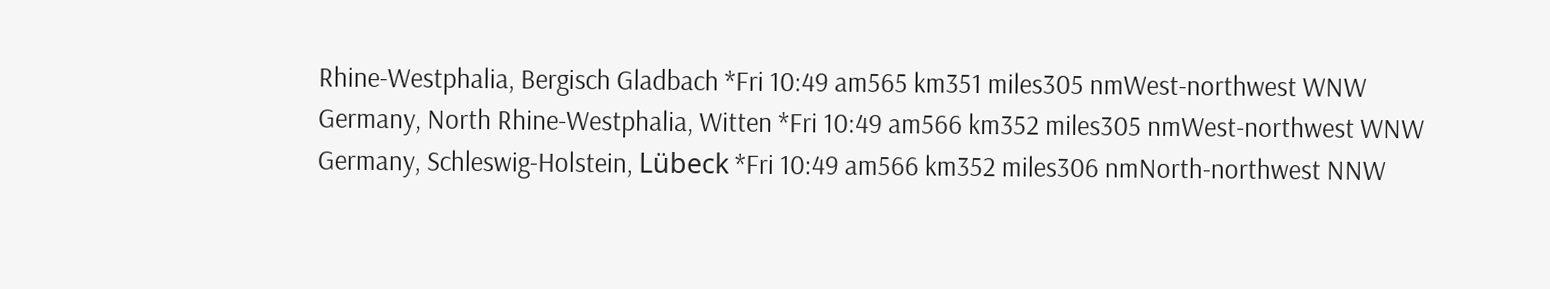Rhine-Westphalia, Bergisch Gladbach *Fri 10:49 am565 km351 miles305 nmWest-northwest WNW
Germany, North Rhine-Westphalia, Witten *Fri 10:49 am566 km352 miles305 nmWest-northwest WNW
Germany, Schleswig-Holstein, Lübeck *Fri 10:49 am566 km352 miles306 nmNorth-northwest NNW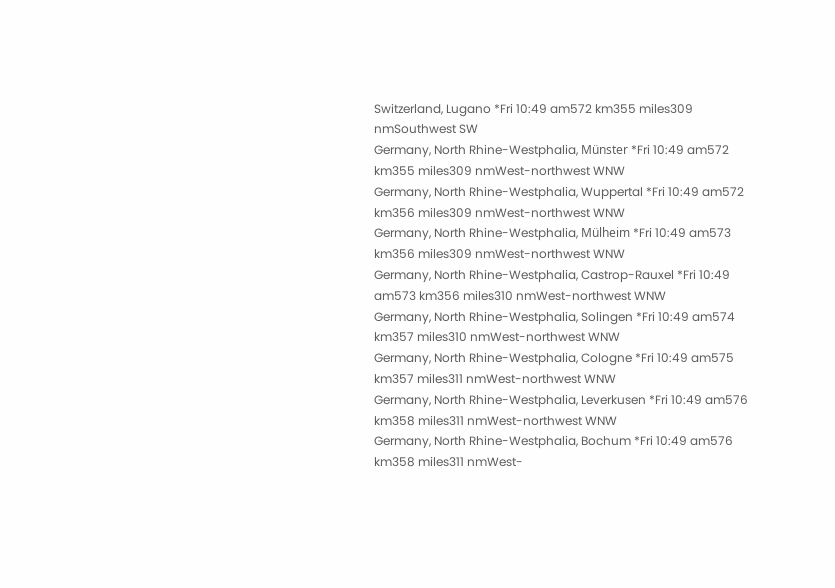Switzerland, Lugano *Fri 10:49 am572 km355 miles309 nmSouthwest SW
Germany, North Rhine-Westphalia, Münster *Fri 10:49 am572 km355 miles309 nmWest-northwest WNW
Germany, North Rhine-Westphalia, Wuppertal *Fri 10:49 am572 km356 miles309 nmWest-northwest WNW
Germany, North Rhine-Westphalia, Mülheim *Fri 10:49 am573 km356 miles309 nmWest-northwest WNW
Germany, North Rhine-Westphalia, Castrop-Rauxel *Fri 10:49 am573 km356 miles310 nmWest-northwest WNW
Germany, North Rhine-Westphalia, Solingen *Fri 10:49 am574 km357 miles310 nmWest-northwest WNW
Germany, North Rhine-Westphalia, Cologne *Fri 10:49 am575 km357 miles311 nmWest-northwest WNW
Germany, North Rhine-Westphalia, Leverkusen *Fri 10:49 am576 km358 miles311 nmWest-northwest WNW
Germany, North Rhine-Westphalia, Bochum *Fri 10:49 am576 km358 miles311 nmWest-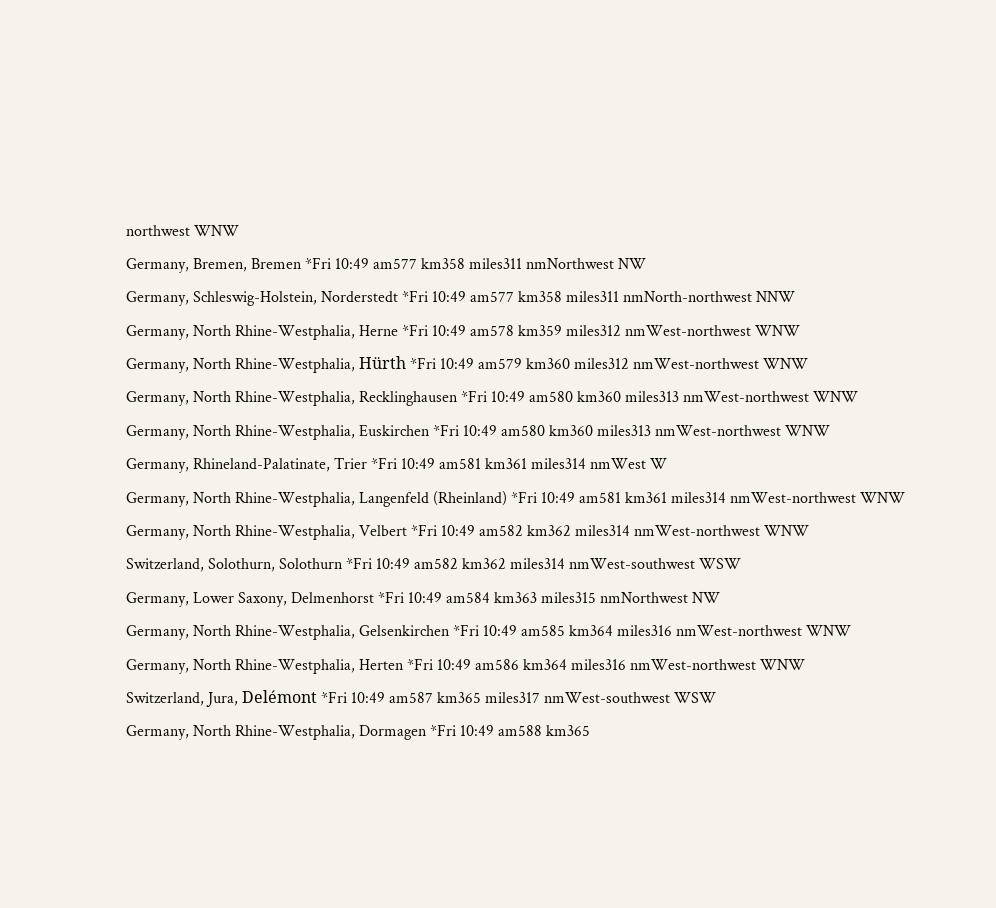northwest WNW
Germany, Bremen, Bremen *Fri 10:49 am577 km358 miles311 nmNorthwest NW
Germany, Schleswig-Holstein, Norderstedt *Fri 10:49 am577 km358 miles311 nmNorth-northwest NNW
Germany, North Rhine-Westphalia, Herne *Fri 10:49 am578 km359 miles312 nmWest-northwest WNW
Germany, North Rhine-Westphalia, Hürth *Fri 10:49 am579 km360 miles312 nmWest-northwest WNW
Germany, North Rhine-Westphalia, Recklinghausen *Fri 10:49 am580 km360 miles313 nmWest-northwest WNW
Germany, North Rhine-Westphalia, Euskirchen *Fri 10:49 am580 km360 miles313 nmWest-northwest WNW
Germany, Rhineland-Palatinate, Trier *Fri 10:49 am581 km361 miles314 nmWest W
Germany, North Rhine-Westphalia, Langenfeld (Rheinland) *Fri 10:49 am581 km361 miles314 nmWest-northwest WNW
Germany, North Rhine-Westphalia, Velbert *Fri 10:49 am582 km362 miles314 nmWest-northwest WNW
Switzerland, Solothurn, Solothurn *Fri 10:49 am582 km362 miles314 nmWest-southwest WSW
Germany, Lower Saxony, Delmenhorst *Fri 10:49 am584 km363 miles315 nmNorthwest NW
Germany, North Rhine-Westphalia, Gelsenkirchen *Fri 10:49 am585 km364 miles316 nmWest-northwest WNW
Germany, North Rhine-Westphalia, Herten *Fri 10:49 am586 km364 miles316 nmWest-northwest WNW
Switzerland, Jura, Delémont *Fri 10:49 am587 km365 miles317 nmWest-southwest WSW
Germany, North Rhine-Westphalia, Dormagen *Fri 10:49 am588 km365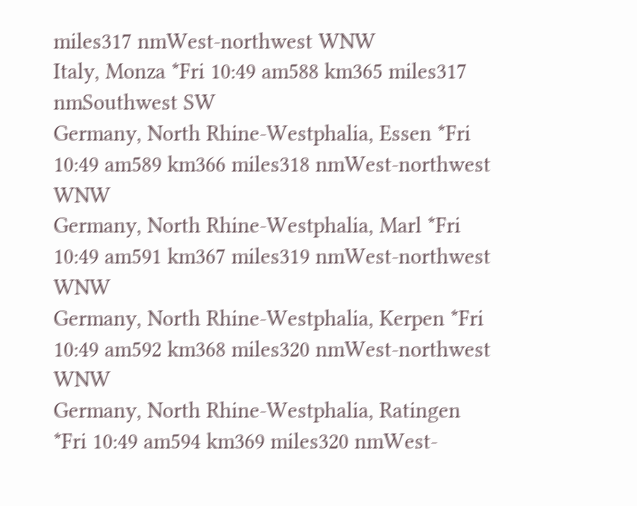miles317 nmWest-northwest WNW
Italy, Monza *Fri 10:49 am588 km365 miles317 nmSouthwest SW
Germany, North Rhine-Westphalia, Essen *Fri 10:49 am589 km366 miles318 nmWest-northwest WNW
Germany, North Rhine-Westphalia, Marl *Fri 10:49 am591 km367 miles319 nmWest-northwest WNW
Germany, North Rhine-Westphalia, Kerpen *Fri 10:49 am592 km368 miles320 nmWest-northwest WNW
Germany, North Rhine-Westphalia, Ratingen *Fri 10:49 am594 km369 miles320 nmWest-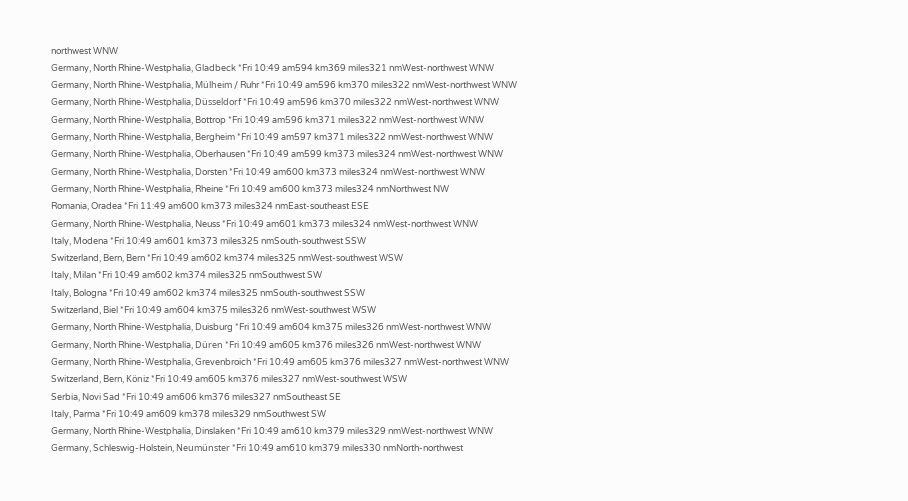northwest WNW
Germany, North Rhine-Westphalia, Gladbeck *Fri 10:49 am594 km369 miles321 nmWest-northwest WNW
Germany, North Rhine-Westphalia, Mülheim / Ruhr *Fri 10:49 am596 km370 miles322 nmWest-northwest WNW
Germany, North Rhine-Westphalia, Düsseldorf *Fri 10:49 am596 km370 miles322 nmWest-northwest WNW
Germany, North Rhine-Westphalia, Bottrop *Fri 10:49 am596 km371 miles322 nmWest-northwest WNW
Germany, North Rhine-Westphalia, Bergheim *Fri 10:49 am597 km371 miles322 nmWest-northwest WNW
Germany, North Rhine-Westphalia, Oberhausen *Fri 10:49 am599 km373 miles324 nmWest-northwest WNW
Germany, North Rhine-Westphalia, Dorsten *Fri 10:49 am600 km373 miles324 nmWest-northwest WNW
Germany, North Rhine-Westphalia, Rheine *Fri 10:49 am600 km373 miles324 nmNorthwest NW
Romania, Oradea *Fri 11:49 am600 km373 miles324 nmEast-southeast ESE
Germany, North Rhine-Westphalia, Neuss *Fri 10:49 am601 km373 miles324 nmWest-northwest WNW
Italy, Modena *Fri 10:49 am601 km373 miles325 nmSouth-southwest SSW
Switzerland, Bern, Bern *Fri 10:49 am602 km374 miles325 nmWest-southwest WSW
Italy, Milan *Fri 10:49 am602 km374 miles325 nmSouthwest SW
Italy, Bologna *Fri 10:49 am602 km374 miles325 nmSouth-southwest SSW
Switzerland, Biel *Fri 10:49 am604 km375 miles326 nmWest-southwest WSW
Germany, North Rhine-Westphalia, Duisburg *Fri 10:49 am604 km375 miles326 nmWest-northwest WNW
Germany, North Rhine-Westphalia, Düren *Fri 10:49 am605 km376 miles326 nmWest-northwest WNW
Germany, North Rhine-Westphalia, Grevenbroich *Fri 10:49 am605 km376 miles327 nmWest-northwest WNW
Switzerland, Bern, Köniz *Fri 10:49 am605 km376 miles327 nmWest-southwest WSW
Serbia, Novi Sad *Fri 10:49 am606 km376 miles327 nmSoutheast SE
Italy, Parma *Fri 10:49 am609 km378 miles329 nmSouthwest SW
Germany, North Rhine-Westphalia, Dinslaken *Fri 10:49 am610 km379 miles329 nmWest-northwest WNW
Germany, Schleswig-Holstein, Neumünster *Fri 10:49 am610 km379 miles330 nmNorth-northwest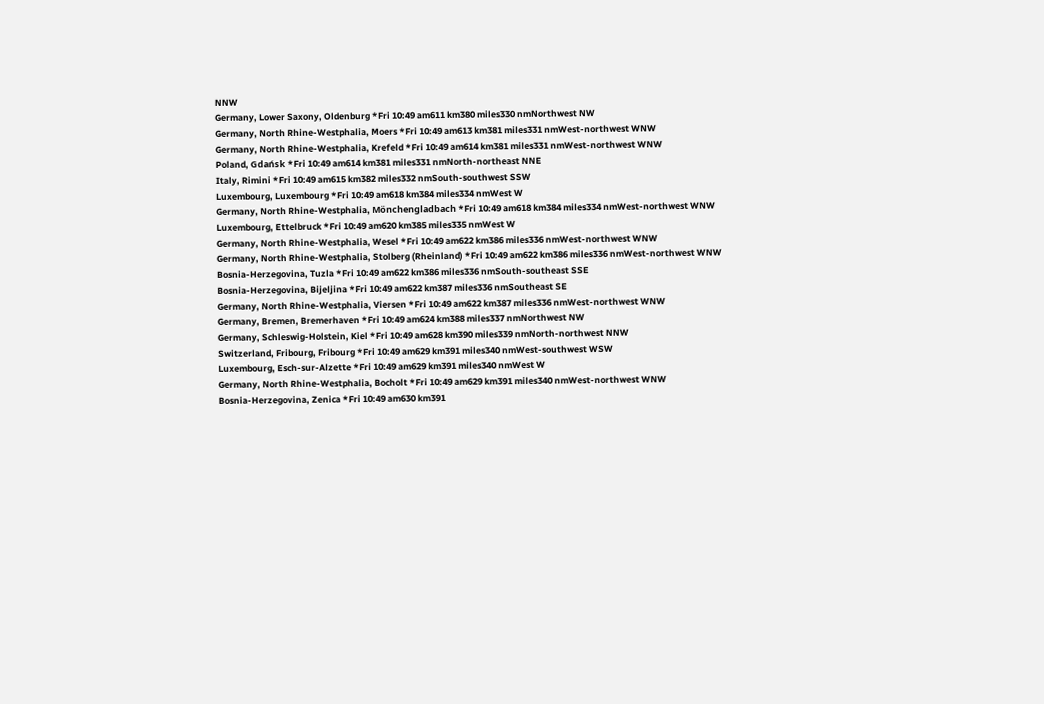NNW
Germany, Lower Saxony, Oldenburg *Fri 10:49 am611 km380 miles330 nmNorthwest NW
Germany, North Rhine-Westphalia, Moers *Fri 10:49 am613 km381 miles331 nmWest-northwest WNW
Germany, North Rhine-Westphalia, Krefeld *Fri 10:49 am614 km381 miles331 nmWest-northwest WNW
Poland, Gdańsk *Fri 10:49 am614 km381 miles331 nmNorth-northeast NNE
Italy, Rimini *Fri 10:49 am615 km382 miles332 nmSouth-southwest SSW
Luxembourg, Luxembourg *Fri 10:49 am618 km384 miles334 nmWest W
Germany, North Rhine-Westphalia, Mönchengladbach *Fri 10:49 am618 km384 miles334 nmWest-northwest WNW
Luxembourg, Ettelbruck *Fri 10:49 am620 km385 miles335 nmWest W
Germany, North Rhine-Westphalia, Wesel *Fri 10:49 am622 km386 miles336 nmWest-northwest WNW
Germany, North Rhine-Westphalia, Stolberg (Rheinland) *Fri 10:49 am622 km386 miles336 nmWest-northwest WNW
Bosnia-Herzegovina, Tuzla *Fri 10:49 am622 km386 miles336 nmSouth-southeast SSE
Bosnia-Herzegovina, Bijeljina *Fri 10:49 am622 km387 miles336 nmSoutheast SE
Germany, North Rhine-Westphalia, Viersen *Fri 10:49 am622 km387 miles336 nmWest-northwest WNW
Germany, Bremen, Bremerhaven *Fri 10:49 am624 km388 miles337 nmNorthwest NW
Germany, Schleswig-Holstein, Kiel *Fri 10:49 am628 km390 miles339 nmNorth-northwest NNW
Switzerland, Fribourg, Fribourg *Fri 10:49 am629 km391 miles340 nmWest-southwest WSW
Luxembourg, Esch-sur-Alzette *Fri 10:49 am629 km391 miles340 nmWest W
Germany, North Rhine-Westphalia, Bocholt *Fri 10:49 am629 km391 miles340 nmWest-northwest WNW
Bosnia-Herzegovina, Zenica *Fri 10:49 am630 km391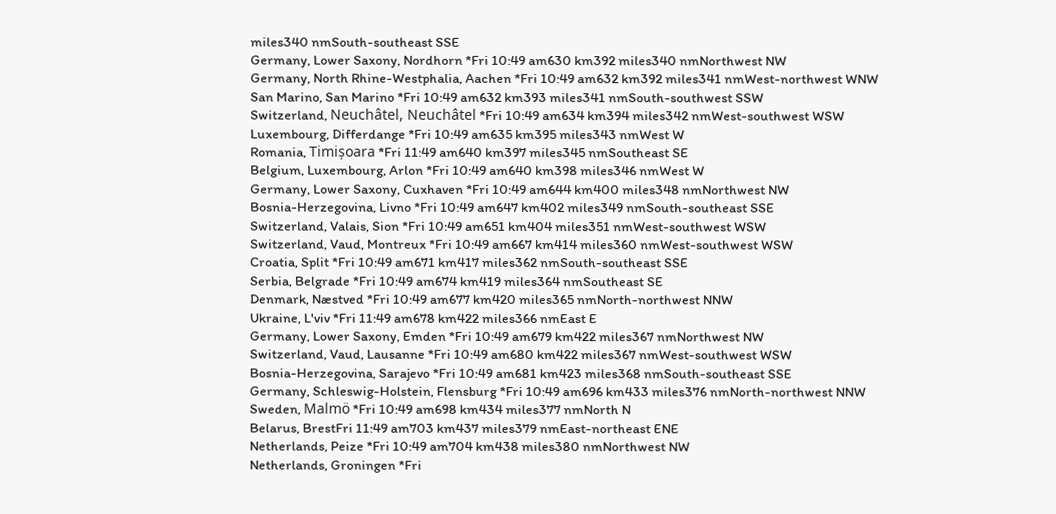miles340 nmSouth-southeast SSE
Germany, Lower Saxony, Nordhorn *Fri 10:49 am630 km392 miles340 nmNorthwest NW
Germany, North Rhine-Westphalia, Aachen *Fri 10:49 am632 km392 miles341 nmWest-northwest WNW
San Marino, San Marino *Fri 10:49 am632 km393 miles341 nmSouth-southwest SSW
Switzerland, Neuchâtel, Neuchâtel *Fri 10:49 am634 km394 miles342 nmWest-southwest WSW
Luxembourg, Differdange *Fri 10:49 am635 km395 miles343 nmWest W
Romania, Timișoara *Fri 11:49 am640 km397 miles345 nmSoutheast SE
Belgium, Luxembourg, Arlon *Fri 10:49 am640 km398 miles346 nmWest W
Germany, Lower Saxony, Cuxhaven *Fri 10:49 am644 km400 miles348 nmNorthwest NW
Bosnia-Herzegovina, Livno *Fri 10:49 am647 km402 miles349 nmSouth-southeast SSE
Switzerland, Valais, Sion *Fri 10:49 am651 km404 miles351 nmWest-southwest WSW
Switzerland, Vaud, Montreux *Fri 10:49 am667 km414 miles360 nmWest-southwest WSW
Croatia, Split *Fri 10:49 am671 km417 miles362 nmSouth-southeast SSE
Serbia, Belgrade *Fri 10:49 am674 km419 miles364 nmSoutheast SE
Denmark, Næstved *Fri 10:49 am677 km420 miles365 nmNorth-northwest NNW
Ukraine, L'viv *Fri 11:49 am678 km422 miles366 nmEast E
Germany, Lower Saxony, Emden *Fri 10:49 am679 km422 miles367 nmNorthwest NW
Switzerland, Vaud, Lausanne *Fri 10:49 am680 km422 miles367 nmWest-southwest WSW
Bosnia-Herzegovina, Sarajevo *Fri 10:49 am681 km423 miles368 nmSouth-southeast SSE
Germany, Schleswig-Holstein, Flensburg *Fri 10:49 am696 km433 miles376 nmNorth-northwest NNW
Sweden, Malmö *Fri 10:49 am698 km434 miles377 nmNorth N
Belarus, BrestFri 11:49 am703 km437 miles379 nmEast-northeast ENE
Netherlands, Peize *Fri 10:49 am704 km438 miles380 nmNorthwest NW
Netherlands, Groningen *Fri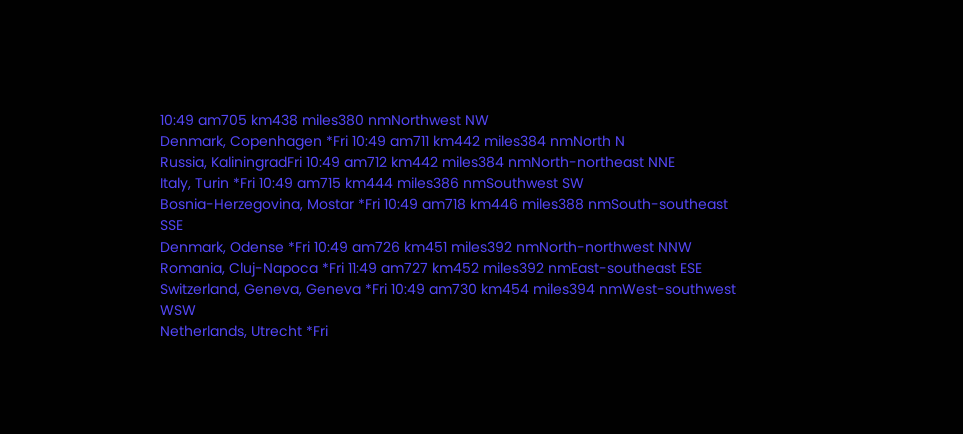10:49 am705 km438 miles380 nmNorthwest NW
Denmark, Copenhagen *Fri 10:49 am711 km442 miles384 nmNorth N
Russia, KaliningradFri 10:49 am712 km442 miles384 nmNorth-northeast NNE
Italy, Turin *Fri 10:49 am715 km444 miles386 nmSouthwest SW
Bosnia-Herzegovina, Mostar *Fri 10:49 am718 km446 miles388 nmSouth-southeast SSE
Denmark, Odense *Fri 10:49 am726 km451 miles392 nmNorth-northwest NNW
Romania, Cluj-Napoca *Fri 11:49 am727 km452 miles392 nmEast-southeast ESE
Switzerland, Geneva, Geneva *Fri 10:49 am730 km454 miles394 nmWest-southwest WSW
Netherlands, Utrecht *Fri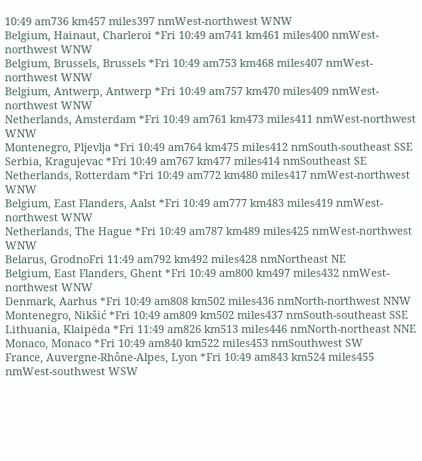10:49 am736 km457 miles397 nmWest-northwest WNW
Belgium, Hainaut, Charleroi *Fri 10:49 am741 km461 miles400 nmWest-northwest WNW
Belgium, Brussels, Brussels *Fri 10:49 am753 km468 miles407 nmWest-northwest WNW
Belgium, Antwerp, Antwerp *Fri 10:49 am757 km470 miles409 nmWest-northwest WNW
Netherlands, Amsterdam *Fri 10:49 am761 km473 miles411 nmWest-northwest WNW
Montenegro, Pljevlja *Fri 10:49 am764 km475 miles412 nmSouth-southeast SSE
Serbia, Kragujevac *Fri 10:49 am767 km477 miles414 nmSoutheast SE
Netherlands, Rotterdam *Fri 10:49 am772 km480 miles417 nmWest-northwest WNW
Belgium, East Flanders, Aalst *Fri 10:49 am777 km483 miles419 nmWest-northwest WNW
Netherlands, The Hague *Fri 10:49 am787 km489 miles425 nmWest-northwest WNW
Belarus, GrodnoFri 11:49 am792 km492 miles428 nmNortheast NE
Belgium, East Flanders, Ghent *Fri 10:49 am800 km497 miles432 nmWest-northwest WNW
Denmark, Aarhus *Fri 10:49 am808 km502 miles436 nmNorth-northwest NNW
Montenegro, Nikšić *Fri 10:49 am809 km502 miles437 nmSouth-southeast SSE
Lithuania, Klaipėda *Fri 11:49 am826 km513 miles446 nmNorth-northeast NNE
Monaco, Monaco *Fri 10:49 am840 km522 miles453 nmSouthwest SW
France, Auvergne-Rhône-Alpes, Lyon *Fri 10:49 am843 km524 miles455 nmWest-southwest WSW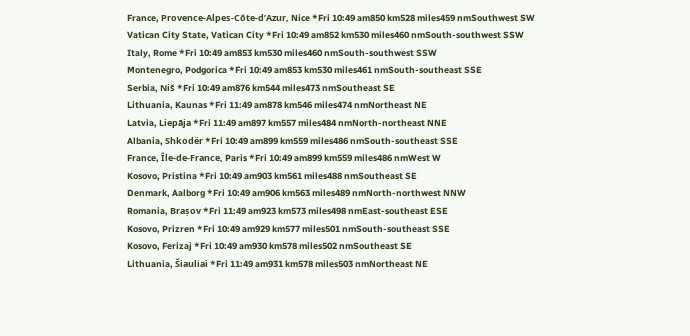France, Provence-Alpes-Côte-d’Azur, Nice *Fri 10:49 am850 km528 miles459 nmSouthwest SW
Vatican City State, Vatican City *Fri 10:49 am852 km530 miles460 nmSouth-southwest SSW
Italy, Rome *Fri 10:49 am853 km530 miles460 nmSouth-southwest SSW
Montenegro, Podgorica *Fri 10:49 am853 km530 miles461 nmSouth-southeast SSE
Serbia, Niš *Fri 10:49 am876 km544 miles473 nmSoutheast SE
Lithuania, Kaunas *Fri 11:49 am878 km546 miles474 nmNortheast NE
Latvia, Liepāja *Fri 11:49 am897 km557 miles484 nmNorth-northeast NNE
Albania, Shkodër *Fri 10:49 am899 km559 miles486 nmSouth-southeast SSE
France, Île-de-France, Paris *Fri 10:49 am899 km559 miles486 nmWest W
Kosovo, Pristina *Fri 10:49 am903 km561 miles488 nmSoutheast SE
Denmark, Aalborg *Fri 10:49 am906 km563 miles489 nmNorth-northwest NNW
Romania, Brașov *Fri 11:49 am923 km573 miles498 nmEast-southeast ESE
Kosovo, Prizren *Fri 10:49 am929 km577 miles501 nmSouth-southeast SSE
Kosovo, Ferizaj *Fri 10:49 am930 km578 miles502 nmSoutheast SE
Lithuania, Šiauliai *Fri 11:49 am931 km578 miles503 nmNortheast NE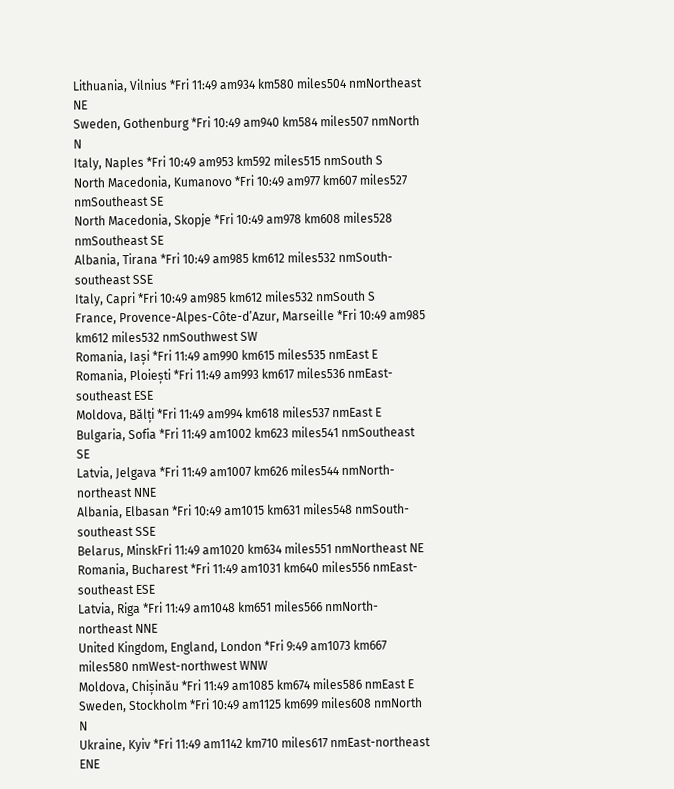Lithuania, Vilnius *Fri 11:49 am934 km580 miles504 nmNortheast NE
Sweden, Gothenburg *Fri 10:49 am940 km584 miles507 nmNorth N
Italy, Naples *Fri 10:49 am953 km592 miles515 nmSouth S
North Macedonia, Kumanovo *Fri 10:49 am977 km607 miles527 nmSoutheast SE
North Macedonia, Skopje *Fri 10:49 am978 km608 miles528 nmSoutheast SE
Albania, Tirana *Fri 10:49 am985 km612 miles532 nmSouth-southeast SSE
Italy, Capri *Fri 10:49 am985 km612 miles532 nmSouth S
France, Provence-Alpes-Côte-d’Azur, Marseille *Fri 10:49 am985 km612 miles532 nmSouthwest SW
Romania, Iași *Fri 11:49 am990 km615 miles535 nmEast E
Romania, Ploiești *Fri 11:49 am993 km617 miles536 nmEast-southeast ESE
Moldova, Bălți *Fri 11:49 am994 km618 miles537 nmEast E
Bulgaria, Sofia *Fri 11:49 am1002 km623 miles541 nmSoutheast SE
Latvia, Jelgava *Fri 11:49 am1007 km626 miles544 nmNorth-northeast NNE
Albania, Elbasan *Fri 10:49 am1015 km631 miles548 nmSouth-southeast SSE
Belarus, MinskFri 11:49 am1020 km634 miles551 nmNortheast NE
Romania, Bucharest *Fri 11:49 am1031 km640 miles556 nmEast-southeast ESE
Latvia, Riga *Fri 11:49 am1048 km651 miles566 nmNorth-northeast NNE
United Kingdom, England, London *Fri 9:49 am1073 km667 miles580 nmWest-northwest WNW
Moldova, Chișinău *Fri 11:49 am1085 km674 miles586 nmEast E
Sweden, Stockholm *Fri 10:49 am1125 km699 miles608 nmNorth N
Ukraine, Kyiv *Fri 11:49 am1142 km710 miles617 nmEast-northeast ENE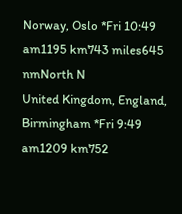Norway, Oslo *Fri 10:49 am1195 km743 miles645 nmNorth N
United Kingdom, England, Birmingham *Fri 9:49 am1209 km752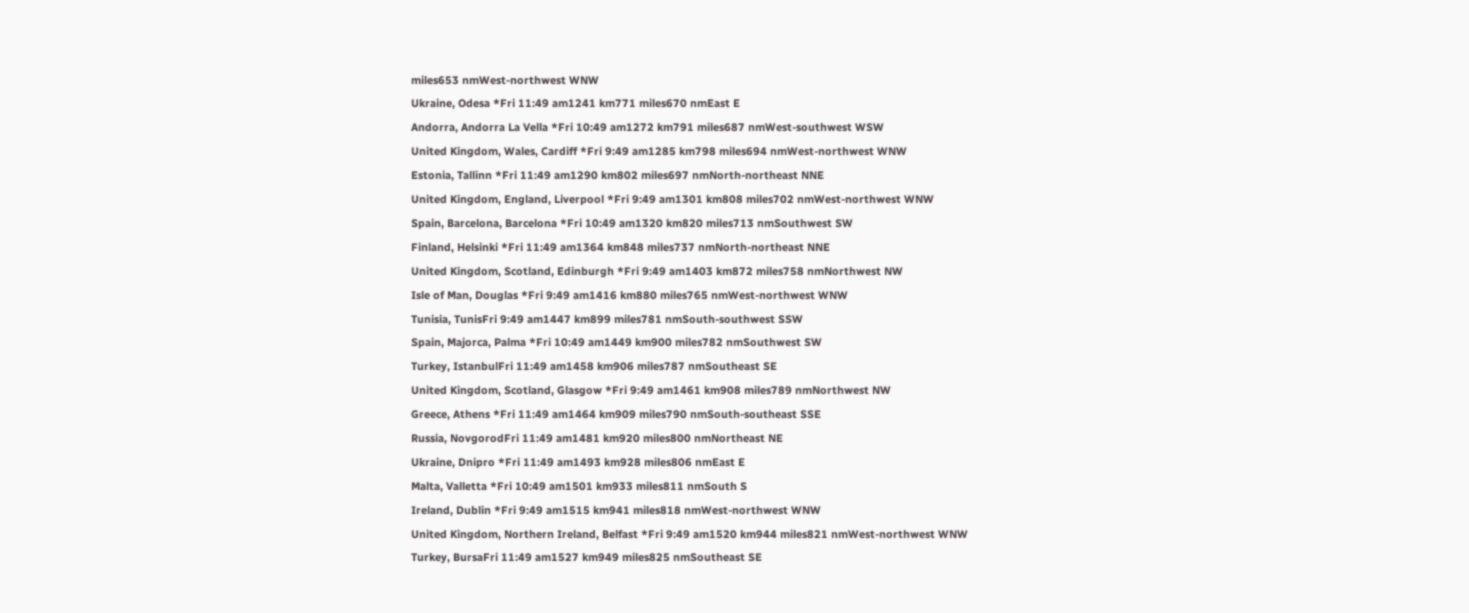miles653 nmWest-northwest WNW
Ukraine, Odesa *Fri 11:49 am1241 km771 miles670 nmEast E
Andorra, Andorra La Vella *Fri 10:49 am1272 km791 miles687 nmWest-southwest WSW
United Kingdom, Wales, Cardiff *Fri 9:49 am1285 km798 miles694 nmWest-northwest WNW
Estonia, Tallinn *Fri 11:49 am1290 km802 miles697 nmNorth-northeast NNE
United Kingdom, England, Liverpool *Fri 9:49 am1301 km808 miles702 nmWest-northwest WNW
Spain, Barcelona, Barcelona *Fri 10:49 am1320 km820 miles713 nmSouthwest SW
Finland, Helsinki *Fri 11:49 am1364 km848 miles737 nmNorth-northeast NNE
United Kingdom, Scotland, Edinburgh *Fri 9:49 am1403 km872 miles758 nmNorthwest NW
Isle of Man, Douglas *Fri 9:49 am1416 km880 miles765 nmWest-northwest WNW
Tunisia, TunisFri 9:49 am1447 km899 miles781 nmSouth-southwest SSW
Spain, Majorca, Palma *Fri 10:49 am1449 km900 miles782 nmSouthwest SW
Turkey, IstanbulFri 11:49 am1458 km906 miles787 nmSoutheast SE
United Kingdom, Scotland, Glasgow *Fri 9:49 am1461 km908 miles789 nmNorthwest NW
Greece, Athens *Fri 11:49 am1464 km909 miles790 nmSouth-southeast SSE
Russia, NovgorodFri 11:49 am1481 km920 miles800 nmNortheast NE
Ukraine, Dnipro *Fri 11:49 am1493 km928 miles806 nmEast E
Malta, Valletta *Fri 10:49 am1501 km933 miles811 nmSouth S
Ireland, Dublin *Fri 9:49 am1515 km941 miles818 nmWest-northwest WNW
United Kingdom, Northern Ireland, Belfast *Fri 9:49 am1520 km944 miles821 nmWest-northwest WNW
Turkey, BursaFri 11:49 am1527 km949 miles825 nmSoutheast SE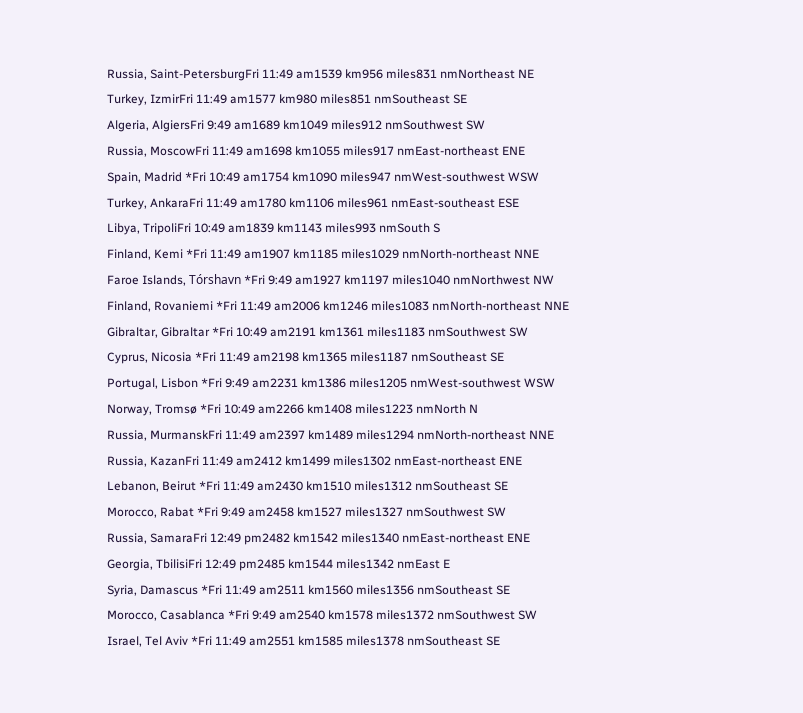Russia, Saint-PetersburgFri 11:49 am1539 km956 miles831 nmNortheast NE
Turkey, IzmirFri 11:49 am1577 km980 miles851 nmSoutheast SE
Algeria, AlgiersFri 9:49 am1689 km1049 miles912 nmSouthwest SW
Russia, MoscowFri 11:49 am1698 km1055 miles917 nmEast-northeast ENE
Spain, Madrid *Fri 10:49 am1754 km1090 miles947 nmWest-southwest WSW
Turkey, AnkaraFri 11:49 am1780 km1106 miles961 nmEast-southeast ESE
Libya, TripoliFri 10:49 am1839 km1143 miles993 nmSouth S
Finland, Kemi *Fri 11:49 am1907 km1185 miles1029 nmNorth-northeast NNE
Faroe Islands, Tórshavn *Fri 9:49 am1927 km1197 miles1040 nmNorthwest NW
Finland, Rovaniemi *Fri 11:49 am2006 km1246 miles1083 nmNorth-northeast NNE
Gibraltar, Gibraltar *Fri 10:49 am2191 km1361 miles1183 nmSouthwest SW
Cyprus, Nicosia *Fri 11:49 am2198 km1365 miles1187 nmSoutheast SE
Portugal, Lisbon *Fri 9:49 am2231 km1386 miles1205 nmWest-southwest WSW
Norway, Tromsø *Fri 10:49 am2266 km1408 miles1223 nmNorth N
Russia, MurmanskFri 11:49 am2397 km1489 miles1294 nmNorth-northeast NNE
Russia, KazanFri 11:49 am2412 km1499 miles1302 nmEast-northeast ENE
Lebanon, Beirut *Fri 11:49 am2430 km1510 miles1312 nmSoutheast SE
Morocco, Rabat *Fri 9:49 am2458 km1527 miles1327 nmSouthwest SW
Russia, SamaraFri 12:49 pm2482 km1542 miles1340 nmEast-northeast ENE
Georgia, TbilisiFri 12:49 pm2485 km1544 miles1342 nmEast E
Syria, Damascus *Fri 11:49 am2511 km1560 miles1356 nmSoutheast SE
Morocco, Casablanca *Fri 9:49 am2540 km1578 miles1372 nmSouthwest SW
Israel, Tel Aviv *Fri 11:49 am2551 km1585 miles1378 nmSoutheast SE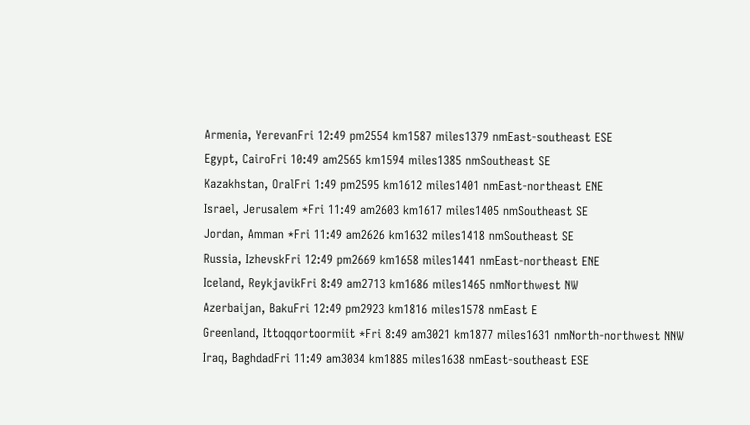Armenia, YerevanFri 12:49 pm2554 km1587 miles1379 nmEast-southeast ESE
Egypt, CairoFri 10:49 am2565 km1594 miles1385 nmSoutheast SE
Kazakhstan, OralFri 1:49 pm2595 km1612 miles1401 nmEast-northeast ENE
Israel, Jerusalem *Fri 11:49 am2603 km1617 miles1405 nmSoutheast SE
Jordan, Amman *Fri 11:49 am2626 km1632 miles1418 nmSoutheast SE
Russia, IzhevskFri 12:49 pm2669 km1658 miles1441 nmEast-northeast ENE
Iceland, ReykjavikFri 8:49 am2713 km1686 miles1465 nmNorthwest NW
Azerbaijan, BakuFri 12:49 pm2923 km1816 miles1578 nmEast E
Greenland, Ittoqqortoormiit *Fri 8:49 am3021 km1877 miles1631 nmNorth-northwest NNW
Iraq, BaghdadFri 11:49 am3034 km1885 miles1638 nmEast-southeast ESE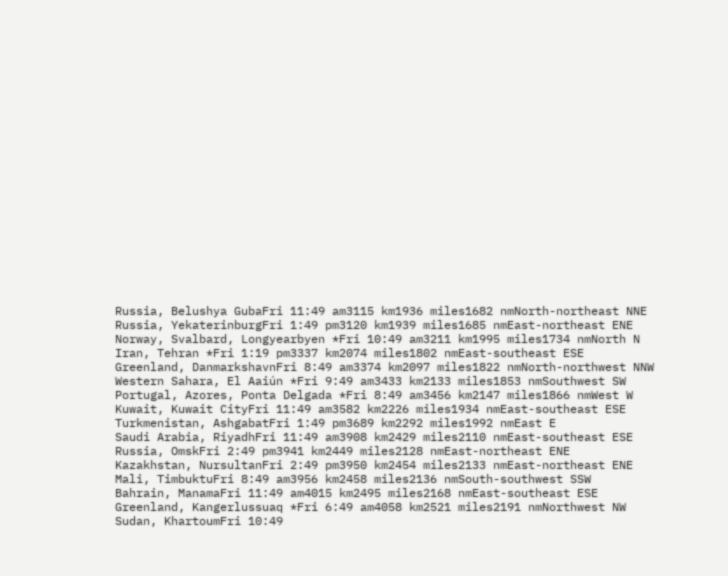Russia, Belushya GubaFri 11:49 am3115 km1936 miles1682 nmNorth-northeast NNE
Russia, YekaterinburgFri 1:49 pm3120 km1939 miles1685 nmEast-northeast ENE
Norway, Svalbard, Longyearbyen *Fri 10:49 am3211 km1995 miles1734 nmNorth N
Iran, Tehran *Fri 1:19 pm3337 km2074 miles1802 nmEast-southeast ESE
Greenland, DanmarkshavnFri 8:49 am3374 km2097 miles1822 nmNorth-northwest NNW
Western Sahara, El Aaiún *Fri 9:49 am3433 km2133 miles1853 nmSouthwest SW
Portugal, Azores, Ponta Delgada *Fri 8:49 am3456 km2147 miles1866 nmWest W
Kuwait, Kuwait CityFri 11:49 am3582 km2226 miles1934 nmEast-southeast ESE
Turkmenistan, AshgabatFri 1:49 pm3689 km2292 miles1992 nmEast E
Saudi Arabia, RiyadhFri 11:49 am3908 km2429 miles2110 nmEast-southeast ESE
Russia, OmskFri 2:49 pm3941 km2449 miles2128 nmEast-northeast ENE
Kazakhstan, NursultanFri 2:49 pm3950 km2454 miles2133 nmEast-northeast ENE
Mali, TimbuktuFri 8:49 am3956 km2458 miles2136 nmSouth-southwest SSW
Bahrain, ManamaFri 11:49 am4015 km2495 miles2168 nmEast-southeast ESE
Greenland, Kangerlussuaq *Fri 6:49 am4058 km2521 miles2191 nmNorthwest NW
Sudan, KhartoumFri 10:49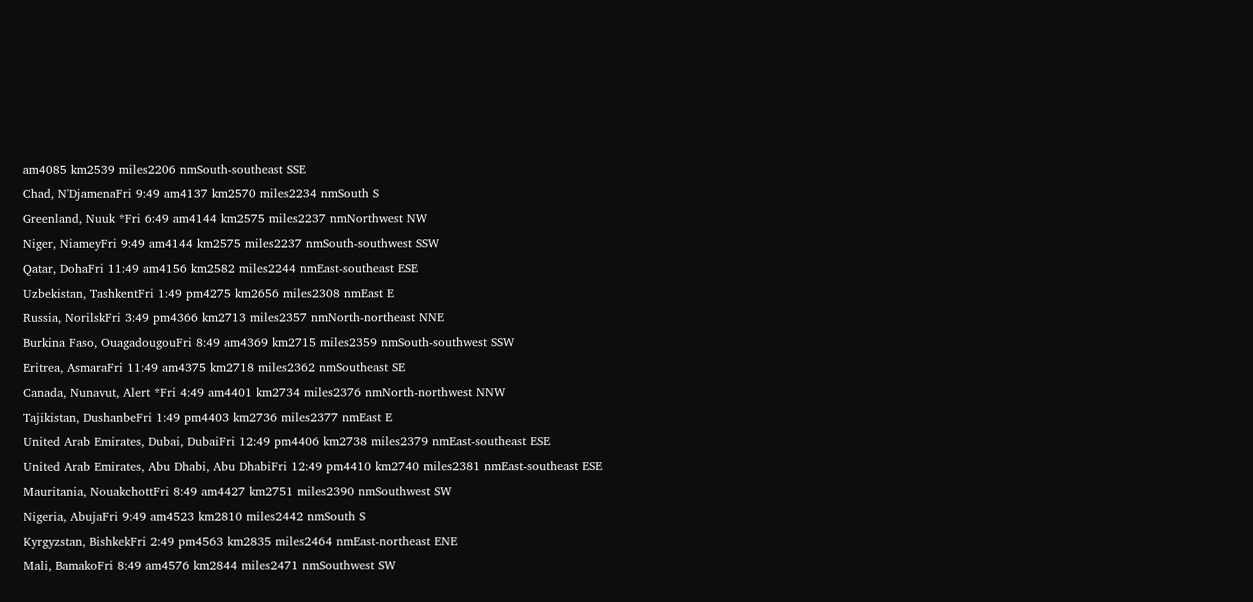am4085 km2539 miles2206 nmSouth-southeast SSE
Chad, N'DjamenaFri 9:49 am4137 km2570 miles2234 nmSouth S
Greenland, Nuuk *Fri 6:49 am4144 km2575 miles2237 nmNorthwest NW
Niger, NiameyFri 9:49 am4144 km2575 miles2237 nmSouth-southwest SSW
Qatar, DohaFri 11:49 am4156 km2582 miles2244 nmEast-southeast ESE
Uzbekistan, TashkentFri 1:49 pm4275 km2656 miles2308 nmEast E
Russia, NorilskFri 3:49 pm4366 km2713 miles2357 nmNorth-northeast NNE
Burkina Faso, OuagadougouFri 8:49 am4369 km2715 miles2359 nmSouth-southwest SSW
Eritrea, AsmaraFri 11:49 am4375 km2718 miles2362 nmSoutheast SE
Canada, Nunavut, Alert *Fri 4:49 am4401 km2734 miles2376 nmNorth-northwest NNW
Tajikistan, DushanbeFri 1:49 pm4403 km2736 miles2377 nmEast E
United Arab Emirates, Dubai, DubaiFri 12:49 pm4406 km2738 miles2379 nmEast-southeast ESE
United Arab Emirates, Abu Dhabi, Abu DhabiFri 12:49 pm4410 km2740 miles2381 nmEast-southeast ESE
Mauritania, NouakchottFri 8:49 am4427 km2751 miles2390 nmSouthwest SW
Nigeria, AbujaFri 9:49 am4523 km2810 miles2442 nmSouth S
Kyrgyzstan, BishkekFri 2:49 pm4563 km2835 miles2464 nmEast-northeast ENE
Mali, BamakoFri 8:49 am4576 km2844 miles2471 nmSouthwest SW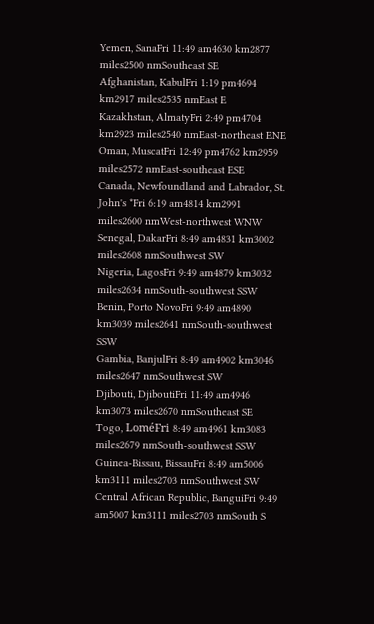Yemen, SanaFri 11:49 am4630 km2877 miles2500 nmSoutheast SE
Afghanistan, KabulFri 1:19 pm4694 km2917 miles2535 nmEast E
Kazakhstan, AlmatyFri 2:49 pm4704 km2923 miles2540 nmEast-northeast ENE
Oman, MuscatFri 12:49 pm4762 km2959 miles2572 nmEast-southeast ESE
Canada, Newfoundland and Labrador, St. John's *Fri 6:19 am4814 km2991 miles2600 nmWest-northwest WNW
Senegal, DakarFri 8:49 am4831 km3002 miles2608 nmSouthwest SW
Nigeria, LagosFri 9:49 am4879 km3032 miles2634 nmSouth-southwest SSW
Benin, Porto NovoFri 9:49 am4890 km3039 miles2641 nmSouth-southwest SSW
Gambia, BanjulFri 8:49 am4902 km3046 miles2647 nmSouthwest SW
Djibouti, DjiboutiFri 11:49 am4946 km3073 miles2670 nmSoutheast SE
Togo, LoméFri 8:49 am4961 km3083 miles2679 nmSouth-southwest SSW
Guinea-Bissau, BissauFri 8:49 am5006 km3111 miles2703 nmSouthwest SW
Central African Republic, BanguiFri 9:49 am5007 km3111 miles2703 nmSouth S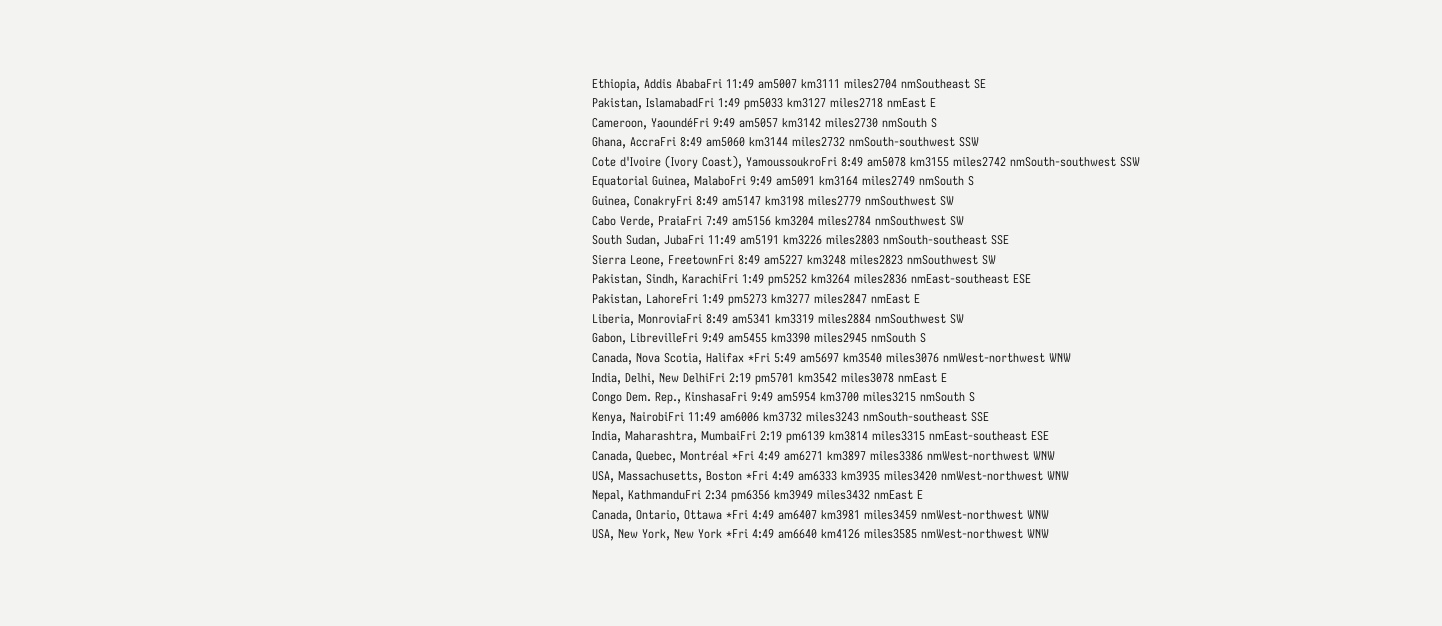Ethiopia, Addis AbabaFri 11:49 am5007 km3111 miles2704 nmSoutheast SE
Pakistan, IslamabadFri 1:49 pm5033 km3127 miles2718 nmEast E
Cameroon, YaoundéFri 9:49 am5057 km3142 miles2730 nmSouth S
Ghana, AccraFri 8:49 am5060 km3144 miles2732 nmSouth-southwest SSW
Cote d'Ivoire (Ivory Coast), YamoussoukroFri 8:49 am5078 km3155 miles2742 nmSouth-southwest SSW
Equatorial Guinea, MalaboFri 9:49 am5091 km3164 miles2749 nmSouth S
Guinea, ConakryFri 8:49 am5147 km3198 miles2779 nmSouthwest SW
Cabo Verde, PraiaFri 7:49 am5156 km3204 miles2784 nmSouthwest SW
South Sudan, JubaFri 11:49 am5191 km3226 miles2803 nmSouth-southeast SSE
Sierra Leone, FreetownFri 8:49 am5227 km3248 miles2823 nmSouthwest SW
Pakistan, Sindh, KarachiFri 1:49 pm5252 km3264 miles2836 nmEast-southeast ESE
Pakistan, LahoreFri 1:49 pm5273 km3277 miles2847 nmEast E
Liberia, MonroviaFri 8:49 am5341 km3319 miles2884 nmSouthwest SW
Gabon, LibrevilleFri 9:49 am5455 km3390 miles2945 nmSouth S
Canada, Nova Scotia, Halifax *Fri 5:49 am5697 km3540 miles3076 nmWest-northwest WNW
India, Delhi, New DelhiFri 2:19 pm5701 km3542 miles3078 nmEast E
Congo Dem. Rep., KinshasaFri 9:49 am5954 km3700 miles3215 nmSouth S
Kenya, NairobiFri 11:49 am6006 km3732 miles3243 nmSouth-southeast SSE
India, Maharashtra, MumbaiFri 2:19 pm6139 km3814 miles3315 nmEast-southeast ESE
Canada, Quebec, Montréal *Fri 4:49 am6271 km3897 miles3386 nmWest-northwest WNW
USA, Massachusetts, Boston *Fri 4:49 am6333 km3935 miles3420 nmWest-northwest WNW
Nepal, KathmanduFri 2:34 pm6356 km3949 miles3432 nmEast E
Canada, Ontario, Ottawa *Fri 4:49 am6407 km3981 miles3459 nmWest-northwest WNW
USA, New York, New York *Fri 4:49 am6640 km4126 miles3585 nmWest-northwest WNW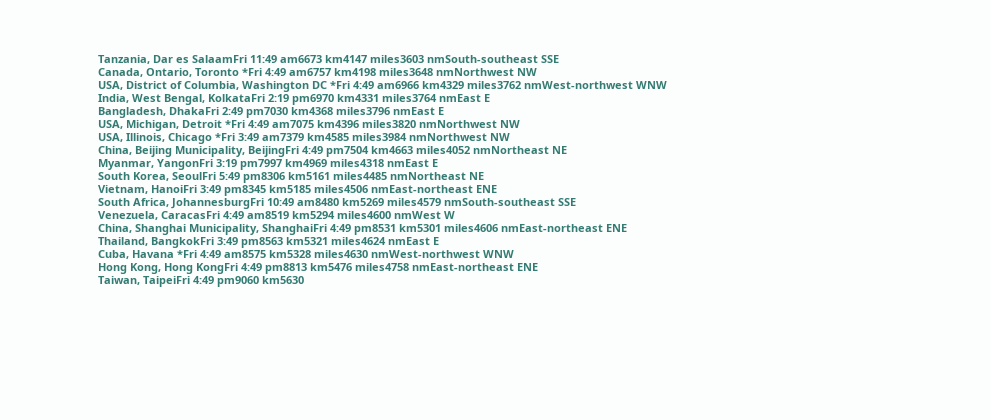Tanzania, Dar es SalaamFri 11:49 am6673 km4147 miles3603 nmSouth-southeast SSE
Canada, Ontario, Toronto *Fri 4:49 am6757 km4198 miles3648 nmNorthwest NW
USA, District of Columbia, Washington DC *Fri 4:49 am6966 km4329 miles3762 nmWest-northwest WNW
India, West Bengal, KolkataFri 2:19 pm6970 km4331 miles3764 nmEast E
Bangladesh, DhakaFri 2:49 pm7030 km4368 miles3796 nmEast E
USA, Michigan, Detroit *Fri 4:49 am7075 km4396 miles3820 nmNorthwest NW
USA, Illinois, Chicago *Fri 3:49 am7379 km4585 miles3984 nmNorthwest NW
China, Beijing Municipality, BeijingFri 4:49 pm7504 km4663 miles4052 nmNortheast NE
Myanmar, YangonFri 3:19 pm7997 km4969 miles4318 nmEast E
South Korea, SeoulFri 5:49 pm8306 km5161 miles4485 nmNortheast NE
Vietnam, HanoiFri 3:49 pm8345 km5185 miles4506 nmEast-northeast ENE
South Africa, JohannesburgFri 10:49 am8480 km5269 miles4579 nmSouth-southeast SSE
Venezuela, CaracasFri 4:49 am8519 km5294 miles4600 nmWest W
China, Shanghai Municipality, ShanghaiFri 4:49 pm8531 km5301 miles4606 nmEast-northeast ENE
Thailand, BangkokFri 3:49 pm8563 km5321 miles4624 nmEast E
Cuba, Havana *Fri 4:49 am8575 km5328 miles4630 nmWest-northwest WNW
Hong Kong, Hong KongFri 4:49 pm8813 km5476 miles4758 nmEast-northeast ENE
Taiwan, TaipeiFri 4:49 pm9060 km5630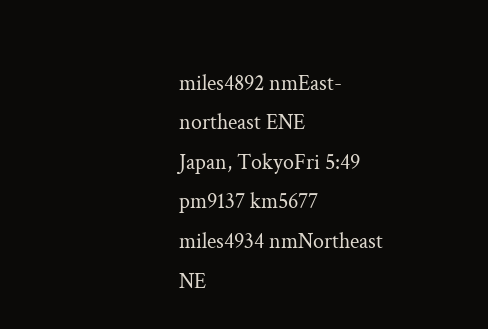miles4892 nmEast-northeast ENE
Japan, TokyoFri 5:49 pm9137 km5677 miles4934 nmNortheast NE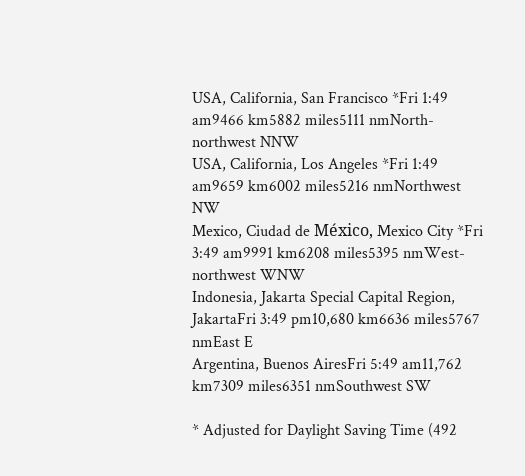USA, California, San Francisco *Fri 1:49 am9466 km5882 miles5111 nmNorth-northwest NNW
USA, California, Los Angeles *Fri 1:49 am9659 km6002 miles5216 nmNorthwest NW
Mexico, Ciudad de México, Mexico City *Fri 3:49 am9991 km6208 miles5395 nmWest-northwest WNW
Indonesia, Jakarta Special Capital Region, JakartaFri 3:49 pm10,680 km6636 miles5767 nmEast E
Argentina, Buenos AiresFri 5:49 am11,762 km7309 miles6351 nmSouthwest SW

* Adjusted for Daylight Saving Time (492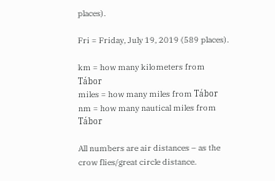places).

Fri = Friday, July 19, 2019 (589 places).

km = how many kilometers from Tábor
miles = how many miles from Tábor
nm = how many nautical miles from Tábor

All numbers are air distances – as the crow flies/great circle distance.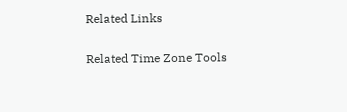Related Links

Related Time Zone Tools